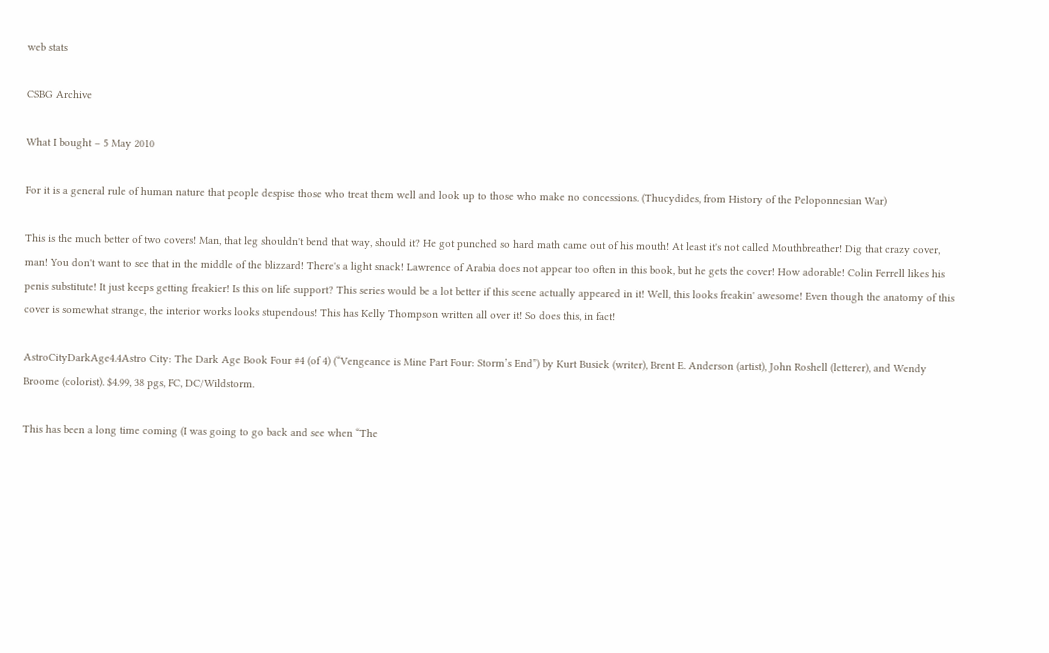web stats

CSBG Archive

What I bought – 5 May 2010

For it is a general rule of human nature that people despise those who treat them well and look up to those who make no concessions. (Thucydides, from History of the Peloponnesian War)

This is the much better of two covers! Man, that leg shouldn't bend that way, should it? He got punched so hard math came out of his mouth! At least it's not called Mouthbreather! Dig that crazy cover, man! You don't want to see that in the middle of the blizzard! There's a light snack! Lawrence of Arabia does not appear too often in this book, but he gets the cover! How adorable! Colin Ferrell likes his penis substitute! It just keeps getting freakier! Is this on life support? This series would be a lot better if this scene actually appeared in it! Well, this looks freakin' awesome! Even though the anatomy of this cover is somewhat strange, the interior works looks stupendous! This has Kelly Thompson written all over it! So does this, in fact!

AstroCityDarkAge4.4Astro City: The Dark Age Book Four #4 (of 4) (“Vengeance is Mine Part Four: Storm’s End”) by Kurt Busiek (writer), Brent E. Anderson (artist), John Roshell (letterer), and Wendy Broome (colorist). $4.99, 38 pgs, FC, DC/Wildstorm.

This has been a long time coming (I was going to go back and see when “The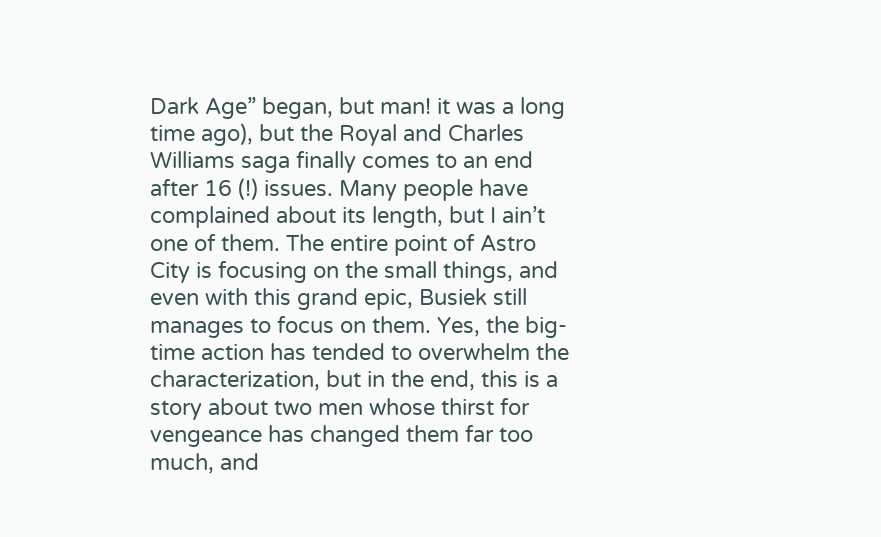Dark Age” began, but man! it was a long time ago), but the Royal and Charles Williams saga finally comes to an end after 16 (!) issues. Many people have complained about its length, but I ain’t one of them. The entire point of Astro City is focusing on the small things, and even with this grand epic, Busiek still manages to focus on them. Yes, the big-time action has tended to overwhelm the characterization, but in the end, this is a story about two men whose thirst for vengeance has changed them far too much, and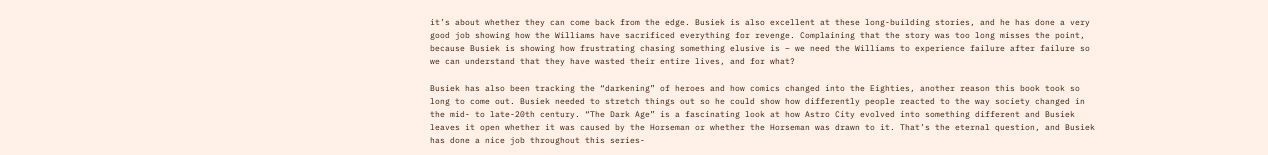it’s about whether they can come back from the edge. Busiek is also excellent at these long-building stories, and he has done a very good job showing how the Williams have sacrificed everything for revenge. Complaining that the story was too long misses the point, because Busiek is showing how frustrating chasing something elusive is – we need the Williams to experience failure after failure so we can understand that they have wasted their entire lives, and for what?

Busiek has also been tracking the “darkening” of heroes and how comics changed into the Eighties, another reason this book took so long to come out. Busiek needed to stretch things out so he could show how differently people reacted to the way society changed in the mid- to late-20th century. “The Dark Age” is a fascinating look at how Astro City evolved into something different and Busiek leaves it open whether it was caused by the Horseman or whether the Horseman was drawn to it. That’s the eternal question, and Busiek has done a nice job throughout this series-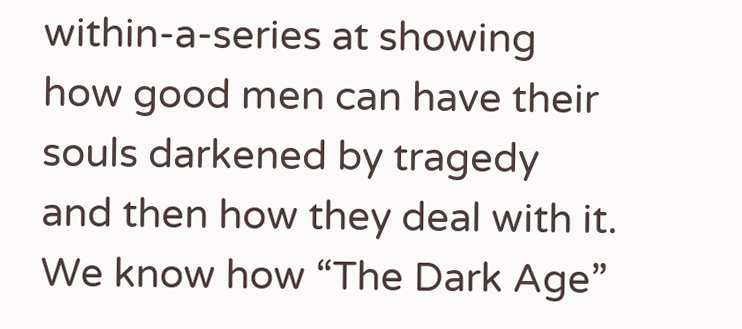within-a-series at showing how good men can have their souls darkened by tragedy and then how they deal with it. We know how “The Dark Age”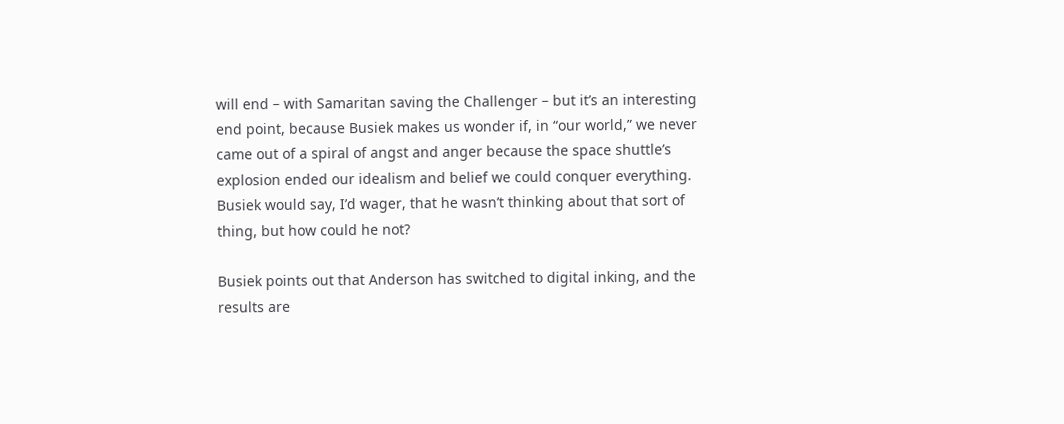will end – with Samaritan saving the Challenger – but it’s an interesting end point, because Busiek makes us wonder if, in “our world,” we never came out of a spiral of angst and anger because the space shuttle’s explosion ended our idealism and belief we could conquer everything. Busiek would say, I’d wager, that he wasn’t thinking about that sort of thing, but how could he not?

Busiek points out that Anderson has switched to digital inking, and the results are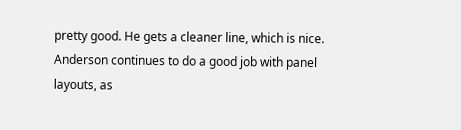pretty good. He gets a cleaner line, which is nice. Anderson continues to do a good job with panel layouts, as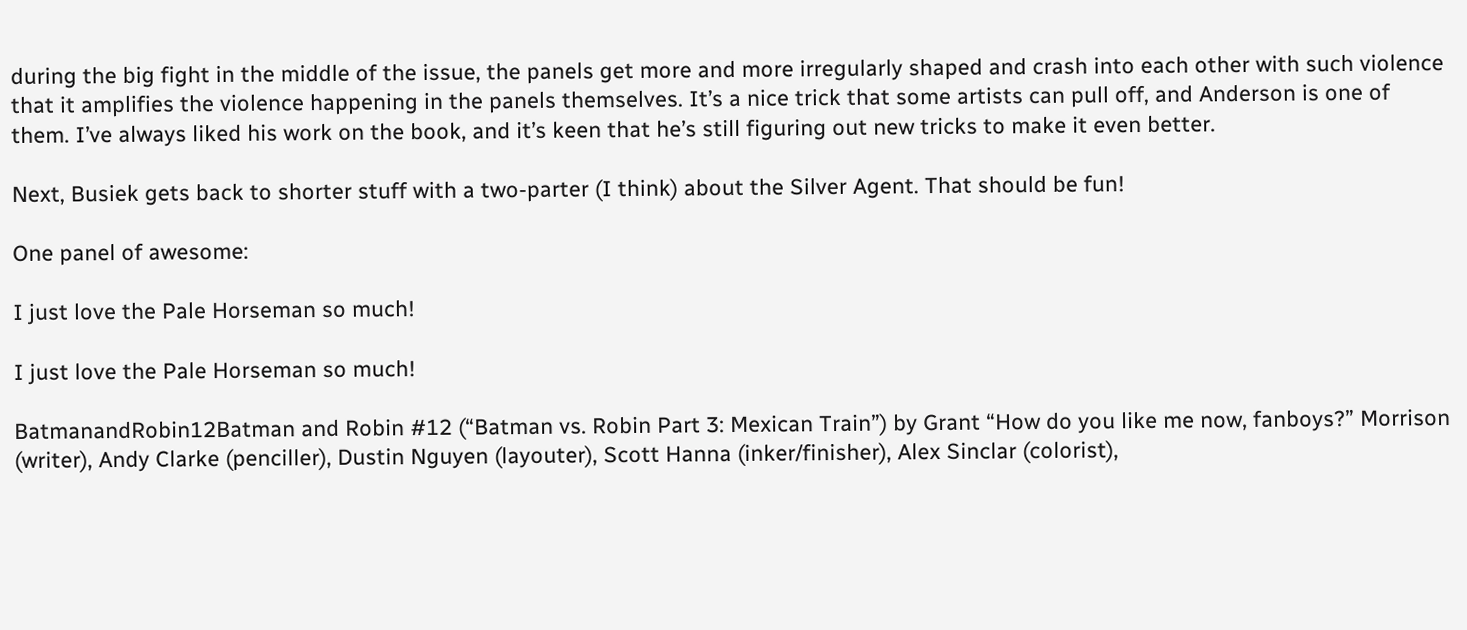during the big fight in the middle of the issue, the panels get more and more irregularly shaped and crash into each other with such violence that it amplifies the violence happening in the panels themselves. It’s a nice trick that some artists can pull off, and Anderson is one of them. I’ve always liked his work on the book, and it’s keen that he’s still figuring out new tricks to make it even better.

Next, Busiek gets back to shorter stuff with a two-parter (I think) about the Silver Agent. That should be fun!

One panel of awesome:

I just love the Pale Horseman so much!

I just love the Pale Horseman so much!

BatmanandRobin12Batman and Robin #12 (“Batman vs. Robin Part 3: Mexican Train”) by Grant “How do you like me now, fanboys?” Morrison (writer), Andy Clarke (penciller), Dustin Nguyen (layouter), Scott Hanna (inker/finisher), Alex Sinclar (colorist),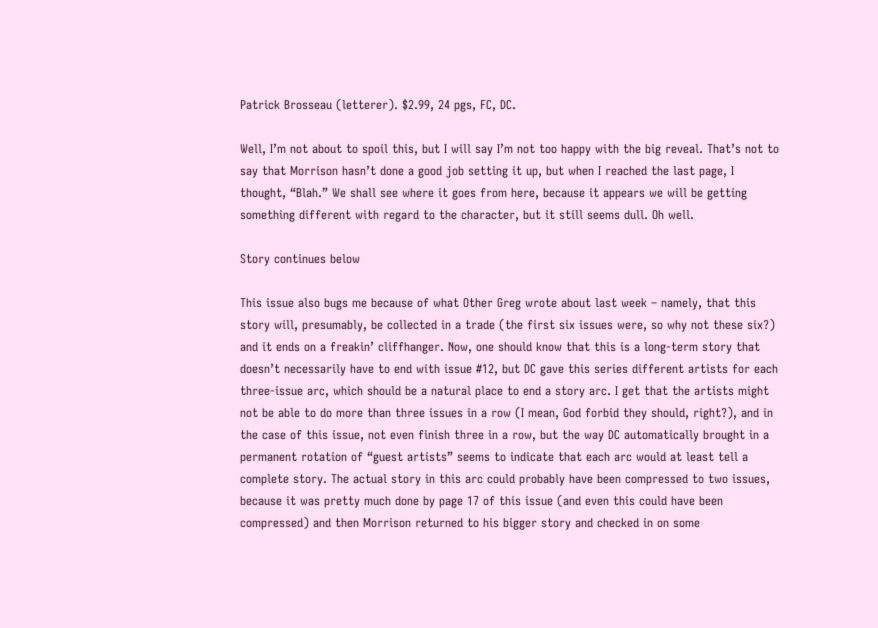Patrick Brosseau (letterer). $2.99, 24 pgs, FC, DC.

Well, I’m not about to spoil this, but I will say I’m not too happy with the big reveal. That’s not to say that Morrison hasn’t done a good job setting it up, but when I reached the last page, I thought, “Blah.” We shall see where it goes from here, because it appears we will be getting something different with regard to the character, but it still seems dull. Oh well.

Story continues below

This issue also bugs me because of what Other Greg wrote about last week – namely, that this story will, presumably, be collected in a trade (the first six issues were, so why not these six?) and it ends on a freakin’ cliffhanger. Now, one should know that this is a long-term story that doesn’t necessarily have to end with issue #12, but DC gave this series different artists for each three-issue arc, which should be a natural place to end a story arc. I get that the artists might not be able to do more than three issues in a row (I mean, God forbid they should, right?), and in the case of this issue, not even finish three in a row, but the way DC automatically brought in a permanent rotation of “guest artists” seems to indicate that each arc would at least tell a complete story. The actual story in this arc could probably have been compressed to two issues, because it was pretty much done by page 17 of this issue (and even this could have been compressed) and then Morrison returned to his bigger story and checked in on some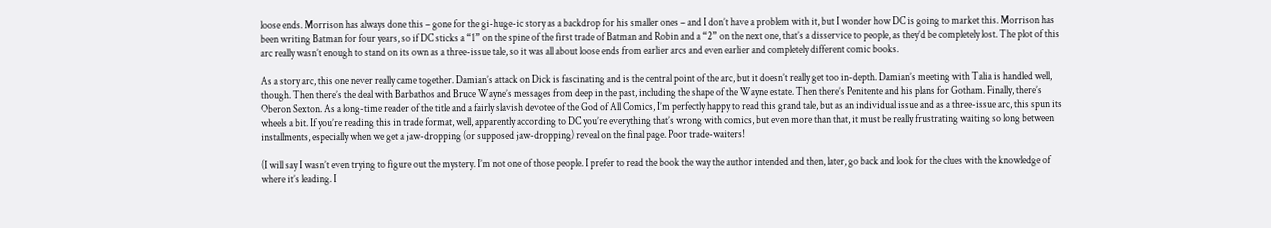loose ends. Morrison has always done this – gone for the gi-huge-ic story as a backdrop for his smaller ones – and I don’t have a problem with it, but I wonder how DC is going to market this. Morrison has been writing Batman for four years, so if DC sticks a “1” on the spine of the first trade of Batman and Robin and a “2” on the next one, that’s a disservice to people, as they’d be completely lost. The plot of this arc really wasn’t enough to stand on its own as a three-issue tale, so it was all about loose ends from earlier arcs and even earlier and completely different comic books.

As a story arc, this one never really came together. Damian’s attack on Dick is fascinating and is the central point of the arc, but it doesn’t really get too in-depth. Damian’s meeting with Talia is handled well, though. Then there’s the deal with Barbathos and Bruce Wayne’s messages from deep in the past, including the shape of the Wayne estate. Then there’s Penitente and his plans for Gotham. Finally, there’s Oberon Sexton. As a long-time reader of the title and a fairly slavish devotee of the God of All Comics, I’m perfectly happy to read this grand tale, but as an individual issue and as a three-issue arc, this spun its wheels a bit. If you’re reading this in trade format, well, apparently according to DC you’re everything that’s wrong with comics, but even more than that, it must be really frustrating waiting so long between installments, especially when we get a jaw-dropping (or supposed jaw-dropping) reveal on the final page. Poor trade-waiters!

(I will say I wasn’t even trying to figure out the mystery. I’m not one of those people. I prefer to read the book the way the author intended and then, later, go back and look for the clues with the knowledge of where it’s leading. I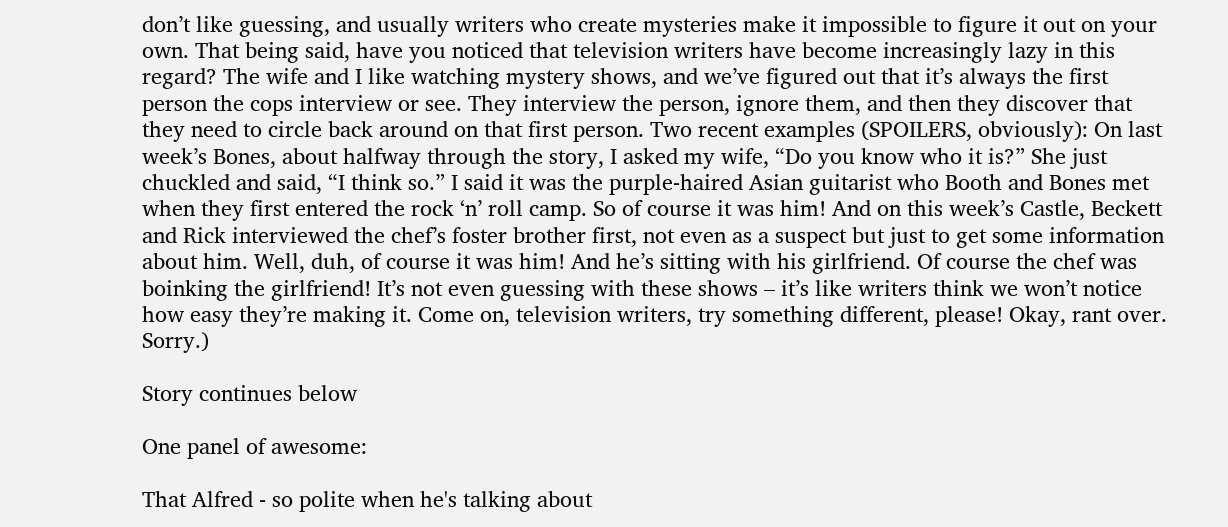don’t like guessing, and usually writers who create mysteries make it impossible to figure it out on your own. That being said, have you noticed that television writers have become increasingly lazy in this regard? The wife and I like watching mystery shows, and we’ve figured out that it’s always the first person the cops interview or see. They interview the person, ignore them, and then they discover that they need to circle back around on that first person. Two recent examples (SPOILERS, obviously): On last week’s Bones, about halfway through the story, I asked my wife, “Do you know who it is?” She just chuckled and said, “I think so.” I said it was the purple-haired Asian guitarist who Booth and Bones met when they first entered the rock ‘n’ roll camp. So of course it was him! And on this week’s Castle, Beckett and Rick interviewed the chef’s foster brother first, not even as a suspect but just to get some information about him. Well, duh, of course it was him! And he’s sitting with his girlfriend. Of course the chef was boinking the girlfriend! It’s not even guessing with these shows – it’s like writers think we won’t notice how easy they’re making it. Come on, television writers, try something different, please! Okay, rant over. Sorry.)

Story continues below

One panel of awesome:

That Alfred - so polite when he's talking about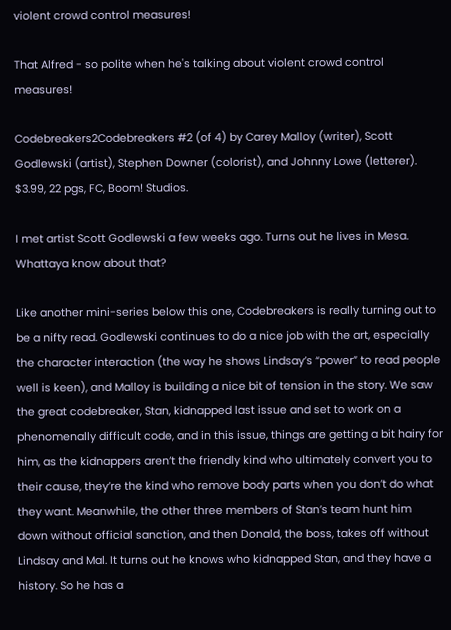violent crowd control measures!

That Alfred - so polite when he's talking about violent crowd control measures!

Codebreakers2Codebreakers #2 (of 4) by Carey Malloy (writer), Scott Godlewski (artist), Stephen Downer (colorist), and Johnny Lowe (letterer). $3.99, 22 pgs, FC, Boom! Studios.

I met artist Scott Godlewski a few weeks ago. Turns out he lives in Mesa. Whattaya know about that?

Like another mini-series below this one, Codebreakers is really turning out to be a nifty read. Godlewski continues to do a nice job with the art, especially the character interaction (the way he shows Lindsay’s “power” to read people well is keen), and Malloy is building a nice bit of tension in the story. We saw the great codebreaker, Stan, kidnapped last issue and set to work on a phenomenally difficult code, and in this issue, things are getting a bit hairy for him, as the kidnappers aren’t the friendly kind who ultimately convert you to their cause, they’re the kind who remove body parts when you don’t do what they want. Meanwhile, the other three members of Stan’s team hunt him down without official sanction, and then Donald, the boss, takes off without Lindsay and Mal. It turns out he knows who kidnapped Stan, and they have a history. So he has a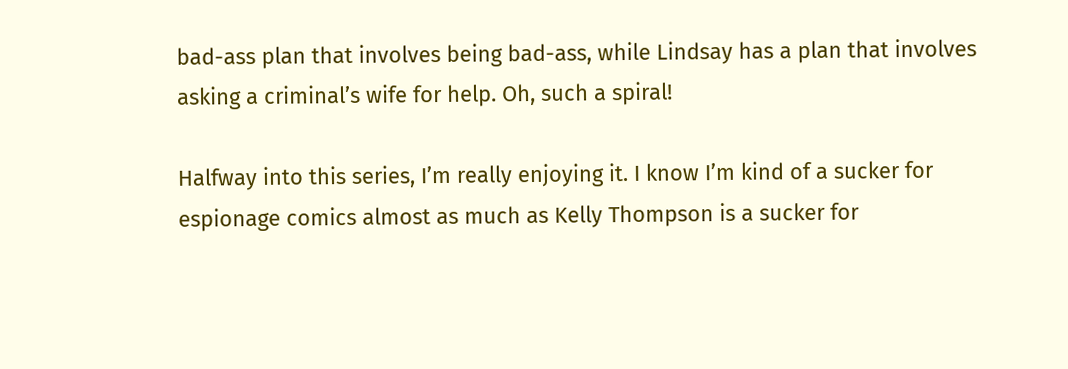bad-ass plan that involves being bad-ass, while Lindsay has a plan that involves asking a criminal’s wife for help. Oh, such a spiral!

Halfway into this series, I’m really enjoying it. I know I’m kind of a sucker for espionage comics almost as much as Kelly Thompson is a sucker for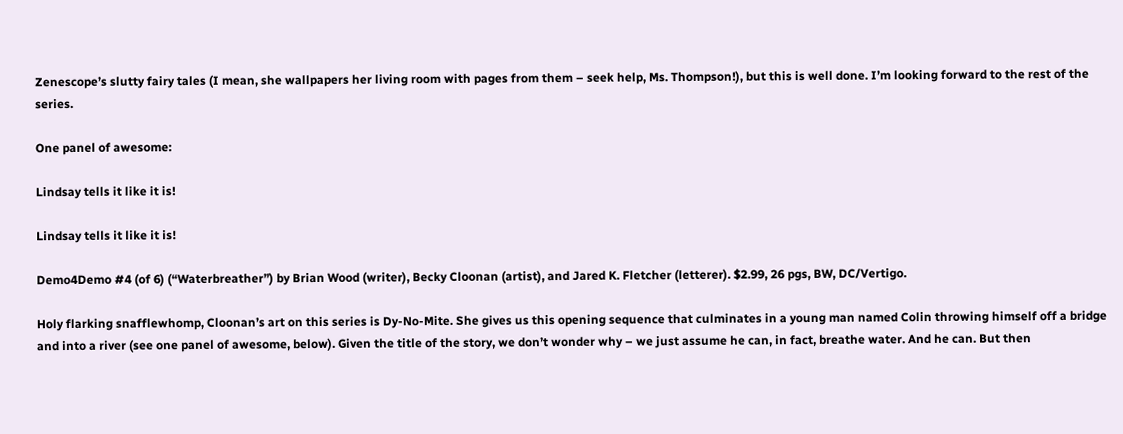Zenescope’s slutty fairy tales (I mean, she wallpapers her living room with pages from them – seek help, Ms. Thompson!), but this is well done. I’m looking forward to the rest of the series.

One panel of awesome:

Lindsay tells it like it is!

Lindsay tells it like it is!

Demo4Demo #4 (of 6) (“Waterbreather”) by Brian Wood (writer), Becky Cloonan (artist), and Jared K. Fletcher (letterer). $2.99, 26 pgs, BW, DC/Vertigo.

Holy flarking snafflewhomp, Cloonan’s art on this series is Dy-No-Mite. She gives us this opening sequence that culminates in a young man named Colin throwing himself off a bridge and into a river (see one panel of awesome, below). Given the title of the story, we don’t wonder why – we just assume he can, in fact, breathe water. And he can. But then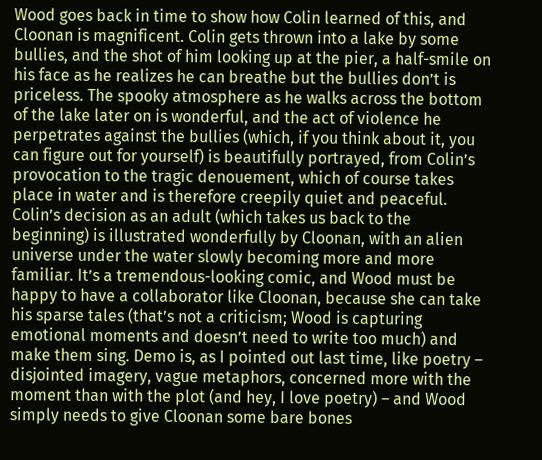Wood goes back in time to show how Colin learned of this, and Cloonan is magnificent. Colin gets thrown into a lake by some bullies, and the shot of him looking up at the pier, a half-smile on his face as he realizes he can breathe but the bullies don’t is priceless. The spooky atmosphere as he walks across the bottom of the lake later on is wonderful, and the act of violence he perpetrates against the bullies (which, if you think about it, you can figure out for yourself) is beautifully portrayed, from Colin’s provocation to the tragic denouement, which of course takes place in water and is therefore creepily quiet and peaceful. Colin’s decision as an adult (which takes us back to the beginning) is illustrated wonderfully by Cloonan, with an alien universe under the water slowly becoming more and more familiar. It’s a tremendous-looking comic, and Wood must be happy to have a collaborator like Cloonan, because she can take his sparse tales (that’s not a criticism; Wood is capturing emotional moments and doesn’t need to write too much) and make them sing. Demo is, as I pointed out last time, like poetry – disjointed imagery, vague metaphors, concerned more with the moment than with the plot (and hey, I love poetry) – and Wood simply needs to give Cloonan some bare bones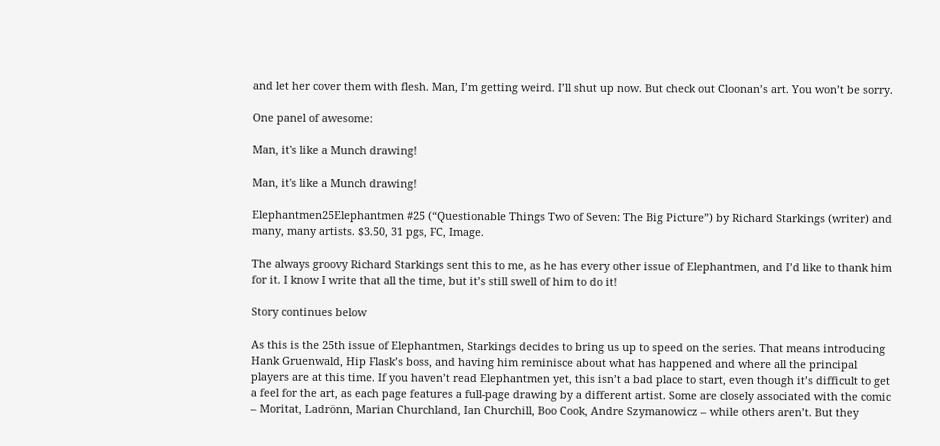and let her cover them with flesh. Man, I’m getting weird. I’ll shut up now. But check out Cloonan’s art. You won’t be sorry.

One panel of awesome:

Man, it's like a Munch drawing!

Man, it's like a Munch drawing!

Elephantmen25Elephantmen #25 (“Questionable Things Two of Seven: The Big Picture”) by Richard Starkings (writer) and many, many artists. $3.50, 31 pgs, FC, Image.

The always groovy Richard Starkings sent this to me, as he has every other issue of Elephantmen, and I’d like to thank him for it. I know I write that all the time, but it’s still swell of him to do it!

Story continues below

As this is the 25th issue of Elephantmen, Starkings decides to bring us up to speed on the series. That means introducing Hank Gruenwald, Hip Flask’s boss, and having him reminisce about what has happened and where all the principal players are at this time. If you haven’t read Elephantmen yet, this isn’t a bad place to start, even though it’s difficult to get a feel for the art, as each page features a full-page drawing by a different artist. Some are closely associated with the comic – Moritat, Ladrönn, Marian Churchland, Ian Churchill, Boo Cook, Andre Szymanowicz – while others aren’t. But they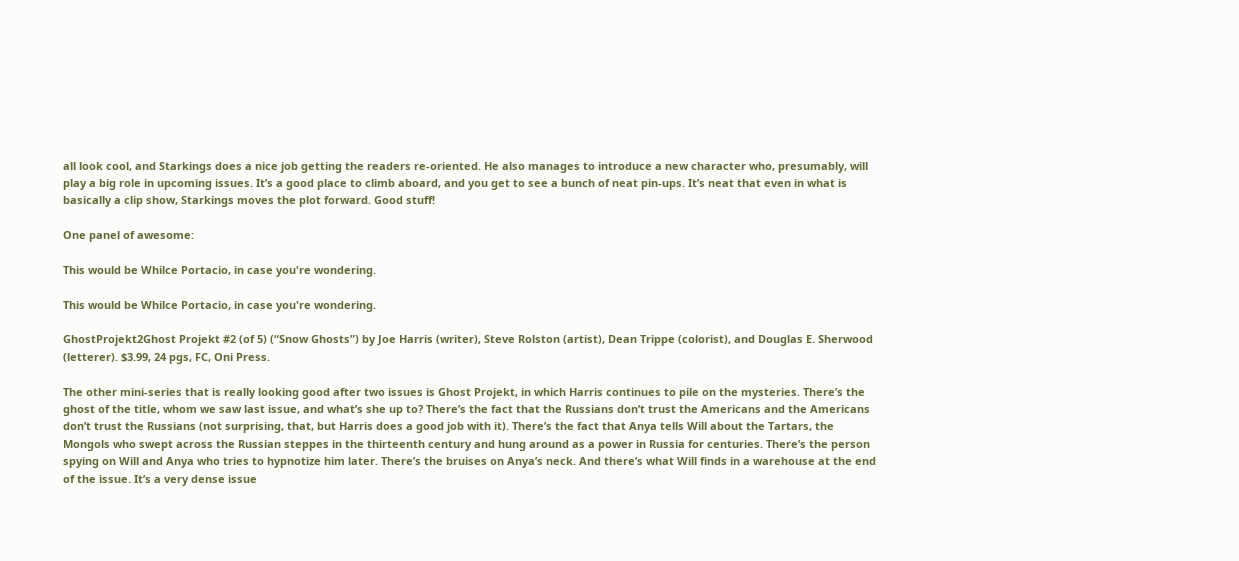all look cool, and Starkings does a nice job getting the readers re-oriented. He also manages to introduce a new character who, presumably, will play a big role in upcoming issues. It’s a good place to climb aboard, and you get to see a bunch of neat pin-ups. It’s neat that even in what is basically a clip show, Starkings moves the plot forward. Good stuff!

One panel of awesome:

This would be Whilce Portacio, in case you're wondering.

This would be Whilce Portacio, in case you're wondering.

GhostProjekt2Ghost Projekt #2 (of 5) (“Snow Ghosts”) by Joe Harris (writer), Steve Rolston (artist), Dean Trippe (colorist), and Douglas E. Sherwood (letterer). $3.99, 24 pgs, FC, Oni Press.

The other mini-series that is really looking good after two issues is Ghost Projekt, in which Harris continues to pile on the mysteries. There’s the ghost of the title, whom we saw last issue, and what’s she up to? There’s the fact that the Russians don’t trust the Americans and the Americans don’t trust the Russians (not surprising, that, but Harris does a good job with it). There’s the fact that Anya tells Will about the Tartars, the Mongols who swept across the Russian steppes in the thirteenth century and hung around as a power in Russia for centuries. There’s the person spying on Will and Anya who tries to hypnotize him later. There’s the bruises on Anya’s neck. And there’s what Will finds in a warehouse at the end of the issue. It’s a very dense issue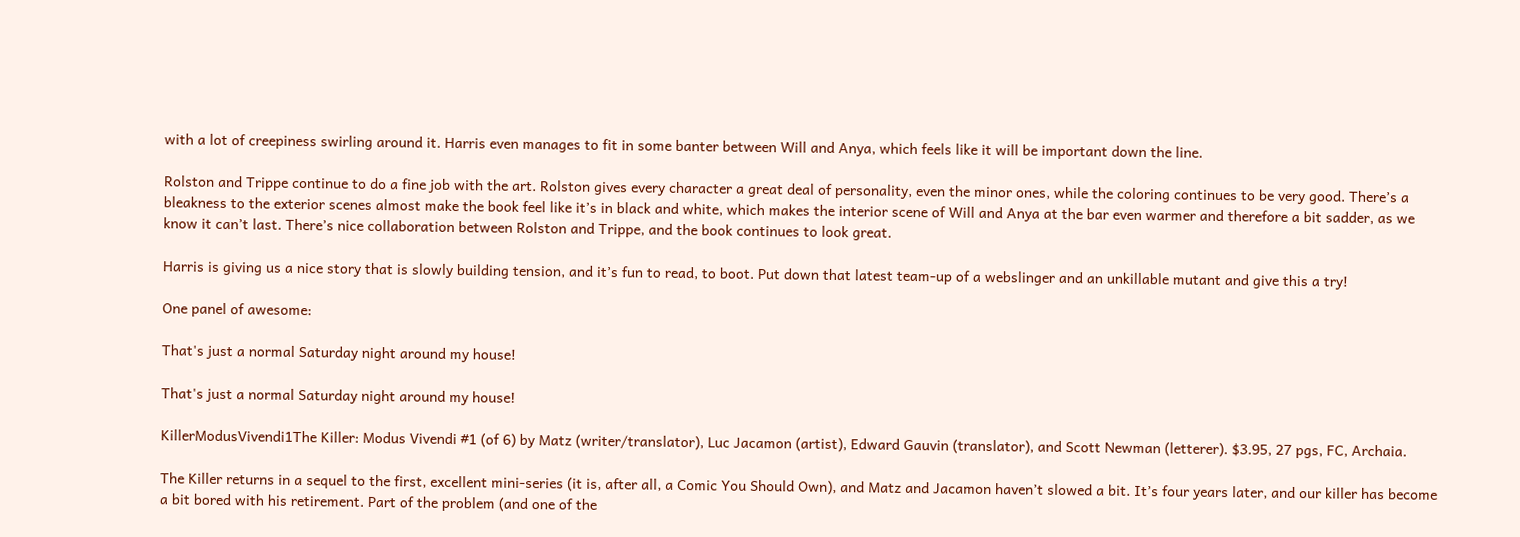with a lot of creepiness swirling around it. Harris even manages to fit in some banter between Will and Anya, which feels like it will be important down the line.

Rolston and Trippe continue to do a fine job with the art. Rolston gives every character a great deal of personality, even the minor ones, while the coloring continues to be very good. There’s a bleakness to the exterior scenes almost make the book feel like it’s in black and white, which makes the interior scene of Will and Anya at the bar even warmer and therefore a bit sadder, as we know it can’t last. There’s nice collaboration between Rolston and Trippe, and the book continues to look great.

Harris is giving us a nice story that is slowly building tension, and it’s fun to read, to boot. Put down that latest team-up of a webslinger and an unkillable mutant and give this a try!

One panel of awesome:

That's just a normal Saturday night around my house!

That's just a normal Saturday night around my house!

KillerModusVivendi1The Killer: Modus Vivendi #1 (of 6) by Matz (writer/translator), Luc Jacamon (artist), Edward Gauvin (translator), and Scott Newman (letterer). $3.95, 27 pgs, FC, Archaia.

The Killer returns in a sequel to the first, excellent mini-series (it is, after all, a Comic You Should Own), and Matz and Jacamon haven’t slowed a bit. It’s four years later, and our killer has become a bit bored with his retirement. Part of the problem (and one of the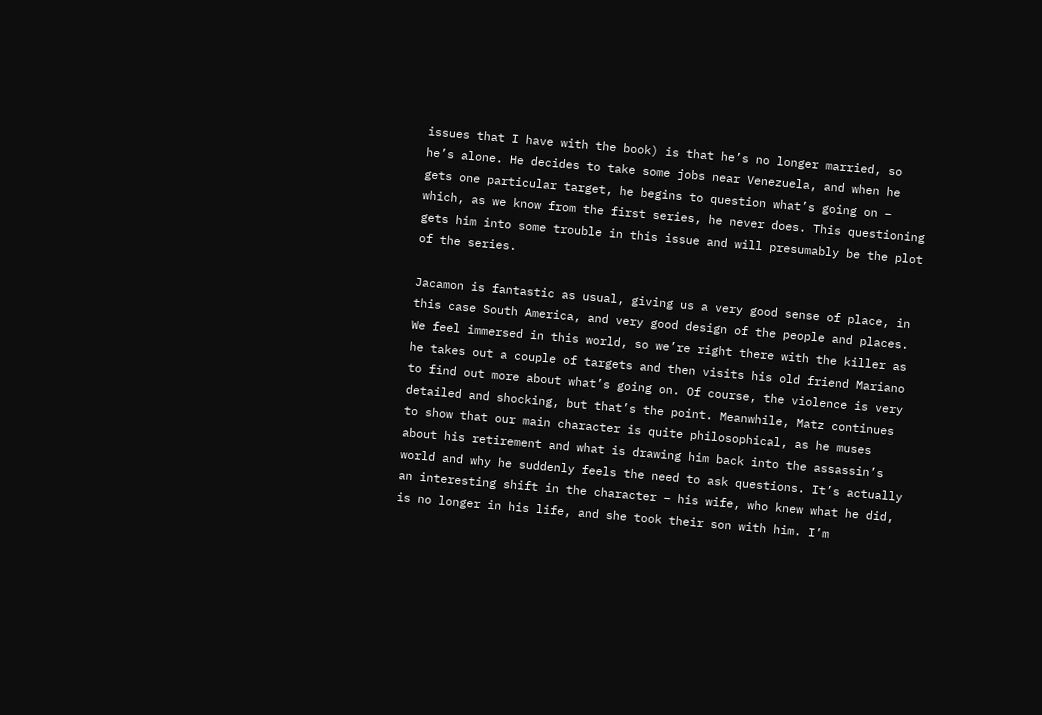issues that I have with the book) is that he’s no longer married, so he’s alone. He decides to take some jobs near Venezuela, and when he gets one particular target, he begins to question what’s going on – which, as we know from the first series, he never does. This questioning gets him into some trouble in this issue and will presumably be the plot of the series.

Jacamon is fantastic as usual, giving us a very good sense of place, in this case South America, and very good design of the people and places. We feel immersed in this world, so we’re right there with the killer as he takes out a couple of targets and then visits his old friend Mariano to find out more about what’s going on. Of course, the violence is very detailed and shocking, but that’s the point. Meanwhile, Matz continues to show that our main character is quite philosophical, as he muses about his retirement and what is drawing him back into the assassin’s world and why he suddenly feels the need to ask questions. It’s actually an interesting shift in the character – his wife, who knew what he did, is no longer in his life, and she took their son with him. I’m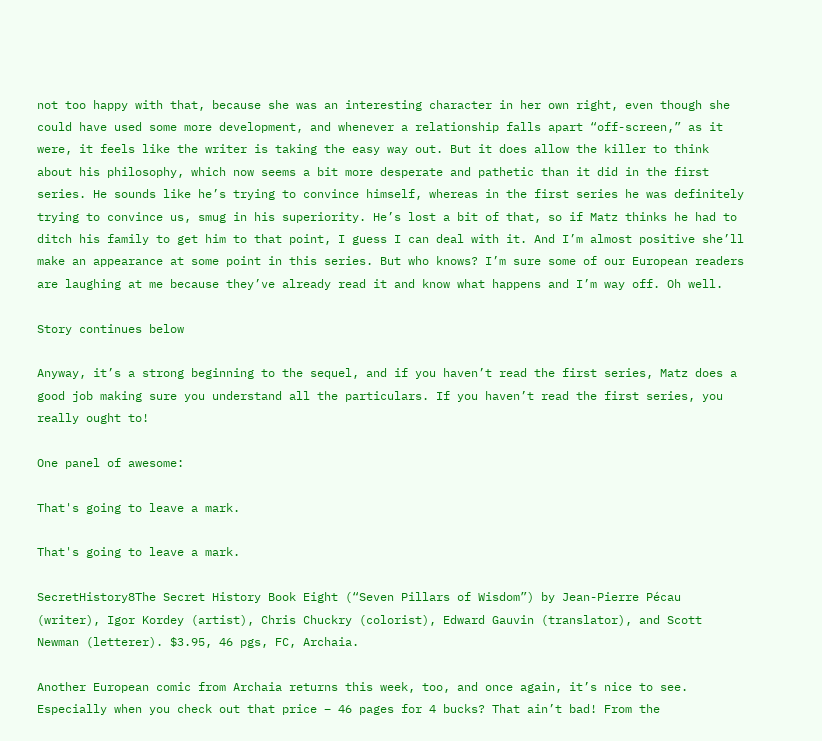not too happy with that, because she was an interesting character in her own right, even though she could have used some more development, and whenever a relationship falls apart “off-screen,” as it were, it feels like the writer is taking the easy way out. But it does allow the killer to think about his philosophy, which now seems a bit more desperate and pathetic than it did in the first series. He sounds like he’s trying to convince himself, whereas in the first series he was definitely trying to convince us, smug in his superiority. He’s lost a bit of that, so if Matz thinks he had to ditch his family to get him to that point, I guess I can deal with it. And I’m almost positive she’ll make an appearance at some point in this series. But who knows? I’m sure some of our European readers are laughing at me because they’ve already read it and know what happens and I’m way off. Oh well.

Story continues below

Anyway, it’s a strong beginning to the sequel, and if you haven’t read the first series, Matz does a good job making sure you understand all the particulars. If you haven’t read the first series, you really ought to!

One panel of awesome:

That's going to leave a mark.

That's going to leave a mark.

SecretHistory8The Secret History Book Eight (“Seven Pillars of Wisdom”) by Jean-Pierre Pécau (writer), Igor Kordey (artist), Chris Chuckry (colorist), Edward Gauvin (translator), and Scott Newman (letterer). $3.95, 46 pgs, FC, Archaia.

Another European comic from Archaia returns this week, too, and once again, it’s nice to see. Especially when you check out that price – 46 pages for 4 bucks? That ain’t bad! From the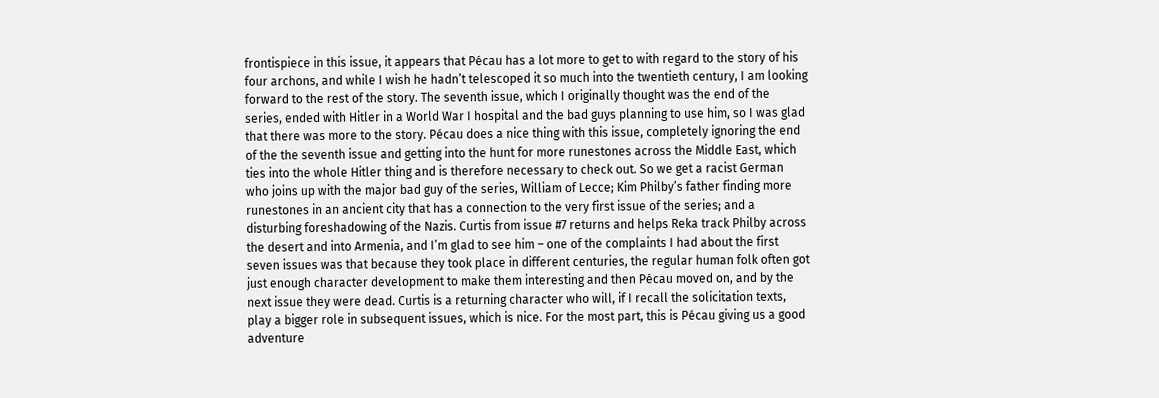frontispiece in this issue, it appears that Pécau has a lot more to get to with regard to the story of his four archons, and while I wish he hadn’t telescoped it so much into the twentieth century, I am looking forward to the rest of the story. The seventh issue, which I originally thought was the end of the series, ended with Hitler in a World War I hospital and the bad guys planning to use him, so I was glad that there was more to the story. Pécau does a nice thing with this issue, completely ignoring the end of the the seventh issue and getting into the hunt for more runestones across the Middle East, which ties into the whole Hitler thing and is therefore necessary to check out. So we get a racist German who joins up with the major bad guy of the series, William of Lecce; Kim Philby’s father finding more runestones in an ancient city that has a connection to the very first issue of the series; and a disturbing foreshadowing of the Nazis. Curtis from issue #7 returns and helps Reka track Philby across the desert and into Armenia, and I’m glad to see him – one of the complaints I had about the first seven issues was that because they took place in different centuries, the regular human folk often got just enough character development to make them interesting and then Pécau moved on, and by the next issue they were dead. Curtis is a returning character who will, if I recall the solicitation texts, play a bigger role in subsequent issues, which is nice. For the most part, this is Pécau giving us a good adventure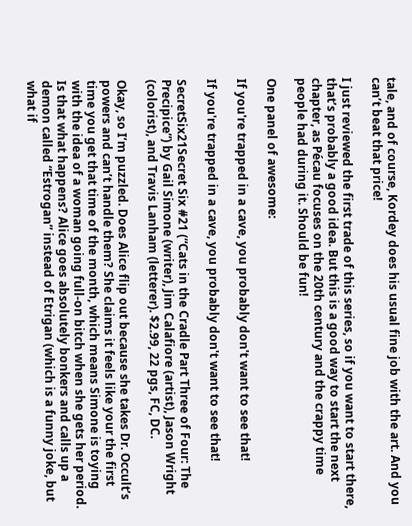tale, and of course, Kordey does his usual fine job with the art. And you can’t beat that price!

I just reviewed the first trade of this series, so if you want to start there, that’s probably a good idea. But this is a good way to start the next chapter, as Pécau focuses on the 20th century and the crappy time people had during it. Should be fun!

One panel of awesome:

If you're trapped in a cave, you probably don't want to see that!

If you're trapped in a cave, you probably don't want to see that!

SecretSix21Secret Six #21 (“Cats in the Cradle Part Three of Four: The Precipice”) by Gail Simone (writer), Jim Calafiore (artist), Jason Wright (colorist), and Travis Lanham (letterer). $2.99, 22 pgs, FC, DC.

Okay, so I’m puzzled. Does Alice flip out because she takes Dr. Occult’s powers and can’t handle them? She claims it feels like your the first time you get that time of the month, which means Simone is toying with the idea of a woman going full-on bitch when she gets her period. Is that what happens? Alice goes absolutely bonkers and calls up a demon called “Estrogan” instead of Etrigan (which is a funny joke, but what if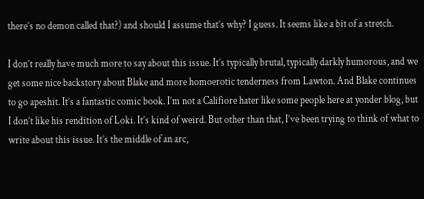there’s no demon called that?) and should I assume that’s why? I guess. It seems like a bit of a stretch.

I don’t really have much more to say about this issue. It’s typically brutal, typically darkly humorous, and we get some nice backstory about Blake and more homoerotic tenderness from Lawton. And Blake continues to go apeshit. It’s a fantastic comic book. I’m not a Califiore hater like some people here at yonder blog, but I don’t like his rendition of Loki. It’s kind of weird. But other than that, I’ve been trying to think of what to write about this issue. It’s the middle of an arc,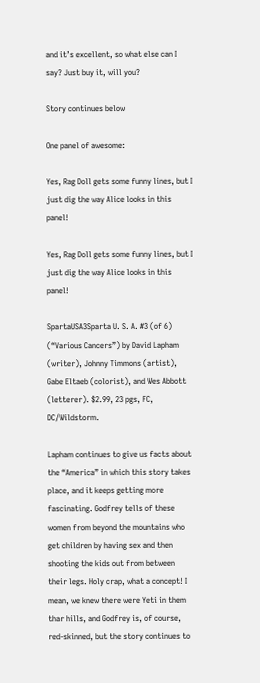and it’s excellent, so what else can I say? Just buy it, will you?

Story continues below

One panel of awesome:

Yes, Rag Doll gets some funny lines, but I just dig the way Alice looks in this panel!

Yes, Rag Doll gets some funny lines, but I just dig the way Alice looks in this panel!

SpartaUSA3Sparta U. S. A. #3 (of 6) (“Various Cancers”) by David Lapham (writer), Johnny Timmons (artist), Gabe Eltaeb (colorist), and Wes Abbott (letterer). $2.99, 23 pgs, FC, DC/Wildstorm.

Lapham continues to give us facts about the “America” in which this story takes place, and it keeps getting more fascinating. Godfrey tells of these women from beyond the mountains who get children by having sex and then shooting the kids out from between their legs. Holy crap, what a concept! I mean, we knew there were Yeti in them thar hills, and Godfrey is, of course, red-skinned, but the story continues to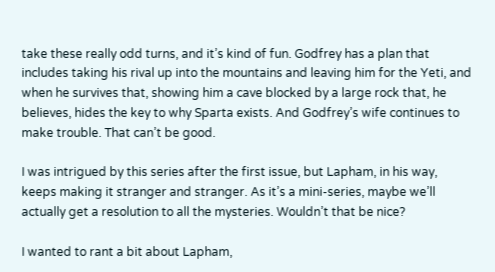take these really odd turns, and it’s kind of fun. Godfrey has a plan that includes taking his rival up into the mountains and leaving him for the Yeti, and when he survives that, showing him a cave blocked by a large rock that, he believes, hides the key to why Sparta exists. And Godfrey’s wife continues to make trouble. That can’t be good.

I was intrigued by this series after the first issue, but Lapham, in his way, keeps making it stranger and stranger. As it’s a mini-series, maybe we’ll actually get a resolution to all the mysteries. Wouldn’t that be nice?

I wanted to rant a bit about Lapham,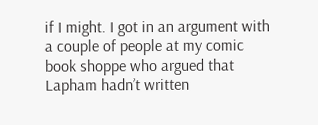if I might. I got in an argument with a couple of people at my comic book shoppe who argued that Lapham hadn’t written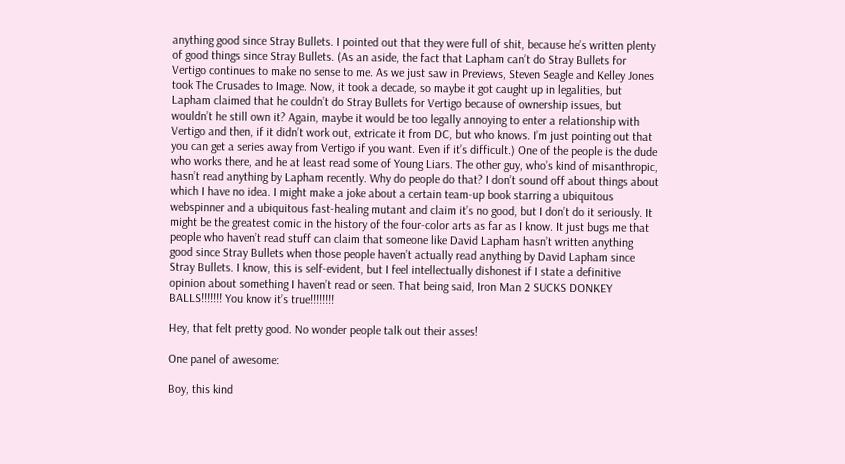anything good since Stray Bullets. I pointed out that they were full of shit, because he’s written plenty of good things since Stray Bullets. (As an aside, the fact that Lapham can’t do Stray Bullets for Vertigo continues to make no sense to me. As we just saw in Previews, Steven Seagle and Kelley Jones took The Crusades to Image. Now, it took a decade, so maybe it got caught up in legalities, but Lapham claimed that he couldn’t do Stray Bullets for Vertigo because of ownership issues, but wouldn’t he still own it? Again, maybe it would be too legally annoying to enter a relationship with Vertigo and then, if it didn’t work out, extricate it from DC, but who knows. I’m just pointing out that you can get a series away from Vertigo if you want. Even if it’s difficult.) One of the people is the dude who works there, and he at least read some of Young Liars. The other guy, who’s kind of misanthropic, hasn’t read anything by Lapham recently. Why do people do that? I don’t sound off about things about which I have no idea. I might make a joke about a certain team-up book starring a ubiquitous webspinner and a ubiquitous fast-healing mutant and claim it’s no good, but I don’t do it seriously. It might be the greatest comic in the history of the four-color arts as far as I know. It just bugs me that people who haven’t read stuff can claim that someone like David Lapham hasn’t written anything good since Stray Bullets when those people haven’t actually read anything by David Lapham since Stray Bullets. I know, this is self-evident, but I feel intellectually dishonest if I state a definitive opinion about something I haven’t read or seen. That being said, Iron Man 2 SUCKS DONKEY BALLS!!!!!!! You know it’s true!!!!!!!!

Hey, that felt pretty good. No wonder people talk out their asses!

One panel of awesome:

Boy, this kind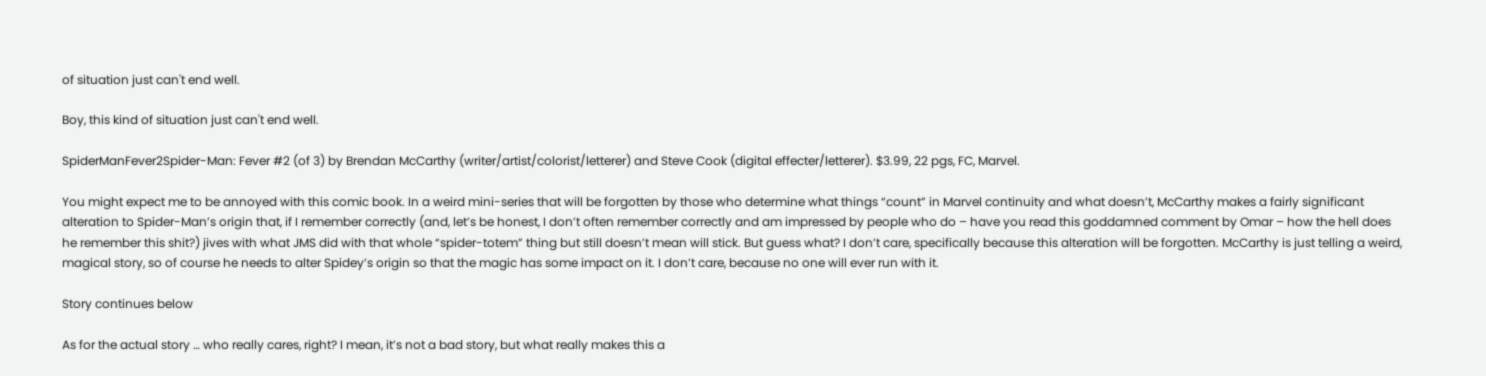of situation just can't end well.

Boy, this kind of situation just can't end well.

SpiderManFever2Spider-Man: Fever #2 (of 3) by Brendan McCarthy (writer/artist/colorist/letterer) and Steve Cook (digital effecter/letterer). $3.99, 22 pgs, FC, Marvel.

You might expect me to be annoyed with this comic book. In a weird mini-series that will be forgotten by those who determine what things “count” in Marvel continuity and what doesn’t, McCarthy makes a fairly significant alteration to Spider-Man’s origin that, if I remember correctly (and, let’s be honest, I don’t often remember correctly and am impressed by people who do – have you read this goddamned comment by Omar – how the hell does he remember this shit?) jives with what JMS did with that whole “spider-totem” thing but still doesn’t mean will stick. But guess what? I don’t care, specifically because this alteration will be forgotten. McCarthy is just telling a weird, magical story, so of course he needs to alter Spidey’s origin so that the magic has some impact on it. I don’t care, because no one will ever run with it.

Story continues below

As for the actual story … who really cares, right? I mean, it’s not a bad story, but what really makes this a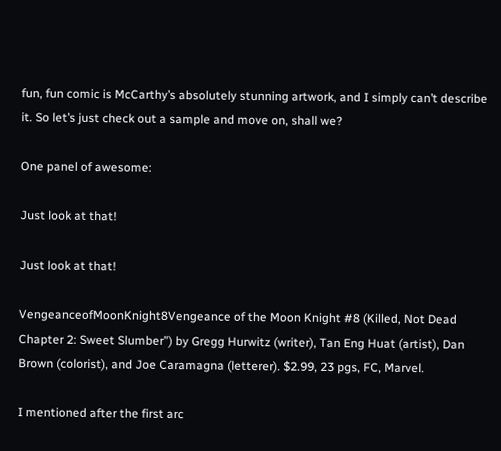fun, fun comic is McCarthy’s absolutely stunning artwork, and I simply can’t describe it. So let’s just check out a sample and move on, shall we?

One panel of awesome:

Just look at that!

Just look at that!

VengeanceofMoonKnight8Vengeance of the Moon Knight #8 (Killed, Not Dead Chapter 2: Sweet Slumber”) by Gregg Hurwitz (writer), Tan Eng Huat (artist), Dan Brown (colorist), and Joe Caramagna (letterer). $2.99, 23 pgs, FC, Marvel.

I mentioned after the first arc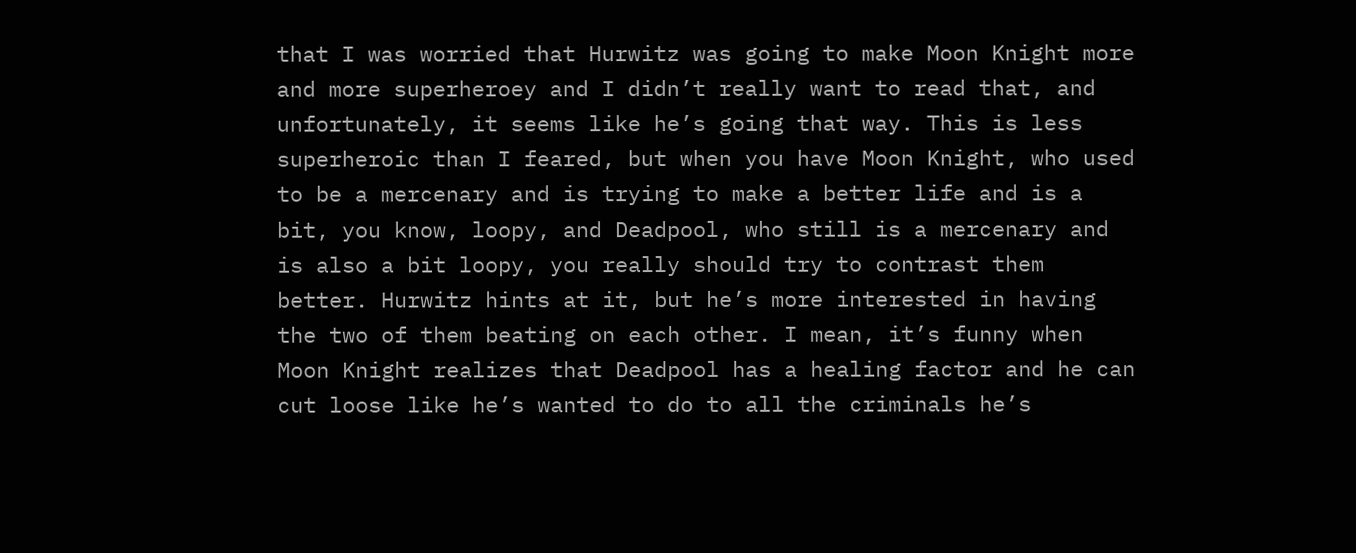that I was worried that Hurwitz was going to make Moon Knight more and more superheroey and I didn’t really want to read that, and unfortunately, it seems like he’s going that way. This is less superheroic than I feared, but when you have Moon Knight, who used to be a mercenary and is trying to make a better life and is a bit, you know, loopy, and Deadpool, who still is a mercenary and is also a bit loopy, you really should try to contrast them better. Hurwitz hints at it, but he’s more interested in having the two of them beating on each other. I mean, it’s funny when Moon Knight realizes that Deadpool has a healing factor and he can cut loose like he’s wanted to do to all the criminals he’s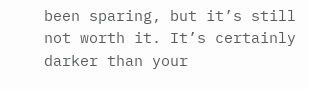been sparing, but it’s still not worth it. It’s certainly darker than your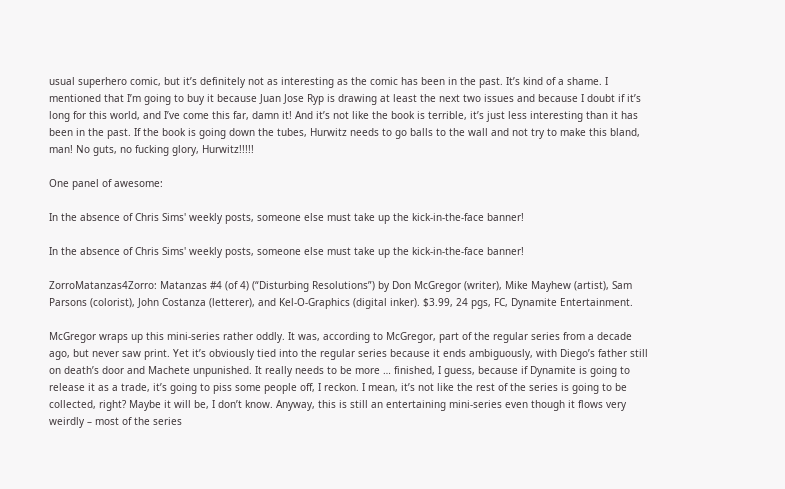usual superhero comic, but it’s definitely not as interesting as the comic has been in the past. It’s kind of a shame. I mentioned that I’m going to buy it because Juan Jose Ryp is drawing at least the next two issues and because I doubt if it’s long for this world, and I’ve come this far, damn it! And it’s not like the book is terrible, it’s just less interesting than it has been in the past. If the book is going down the tubes, Hurwitz needs to go balls to the wall and not try to make this bland, man! No guts, no fucking glory, Hurwitz!!!!!

One panel of awesome:

In the absence of Chris Sims' weekly posts, someone else must take up the kick-in-the-face banner!

In the absence of Chris Sims' weekly posts, someone else must take up the kick-in-the-face banner!

ZorroMatanzas4Zorro: Matanzas #4 (of 4) (“Disturbing Resolutions”) by Don McGregor (writer), Mike Mayhew (artist), Sam Parsons (colorist), John Costanza (letterer), and Kel-O-Graphics (digital inker). $3.99, 24 pgs, FC, Dynamite Entertainment.

McGregor wraps up this mini-series rather oddly. It was, according to McGregor, part of the regular series from a decade ago, but never saw print. Yet it’s obviously tied into the regular series because it ends ambiguously, with Diego’s father still on death’s door and Machete unpunished. It really needs to be more … finished, I guess, because if Dynamite is going to release it as a trade, it’s going to piss some people off, I reckon. I mean, it’s not like the rest of the series is going to be collected, right? Maybe it will be, I don’t know. Anyway, this is still an entertaining mini-series even though it flows very weirdly – most of the series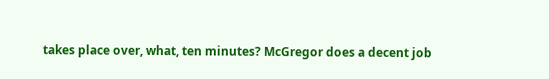takes place over, what, ten minutes? McGregor does a decent job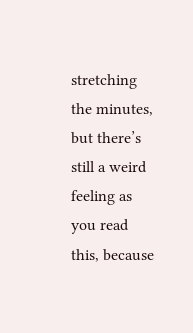stretching the minutes, but there’s still a weird feeling as you read this, because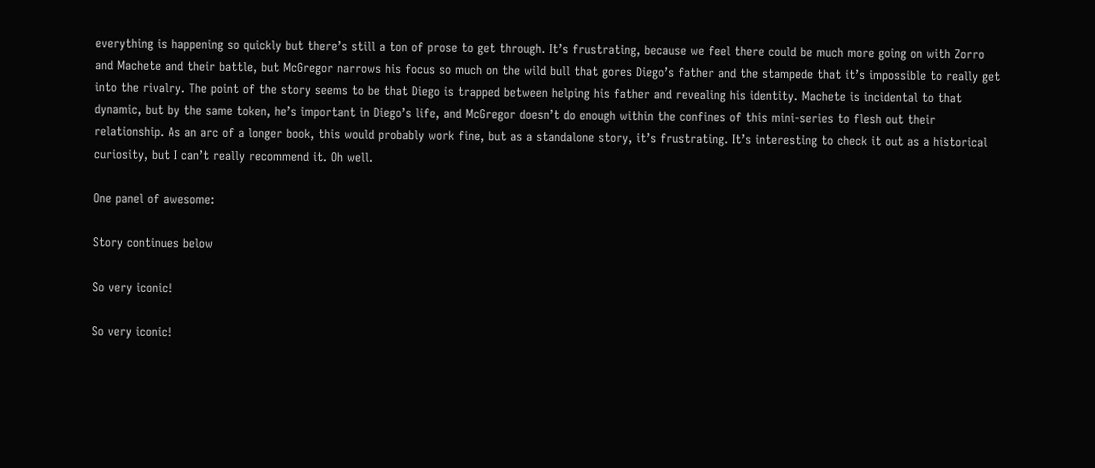everything is happening so quickly but there’s still a ton of prose to get through. It’s frustrating, because we feel there could be much more going on with Zorro and Machete and their battle, but McGregor narrows his focus so much on the wild bull that gores Diego’s father and the stampede that it’s impossible to really get into the rivalry. The point of the story seems to be that Diego is trapped between helping his father and revealing his identity. Machete is incidental to that dynamic, but by the same token, he’s important in Diego’s life, and McGregor doesn’t do enough within the confines of this mini-series to flesh out their relationship. As an arc of a longer book, this would probably work fine, but as a standalone story, it’s frustrating. It’s interesting to check it out as a historical curiosity, but I can’t really recommend it. Oh well.

One panel of awesome:

Story continues below

So very iconic!

So very iconic!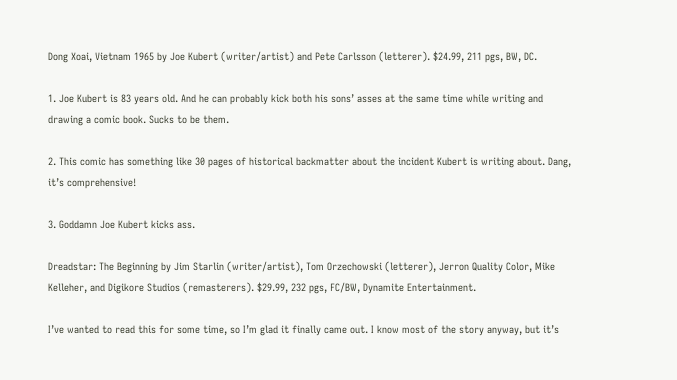Dong Xoai, Vietnam 1965 by Joe Kubert (writer/artist) and Pete Carlsson (letterer). $24.99, 211 pgs, BW, DC.

1. Joe Kubert is 83 years old. And he can probably kick both his sons’ asses at the same time while writing and drawing a comic book. Sucks to be them.

2. This comic has something like 30 pages of historical backmatter about the incident Kubert is writing about. Dang, it’s comprehensive!

3. Goddamn Joe Kubert kicks ass.

Dreadstar: The Beginning by Jim Starlin (writer/artist), Tom Orzechowski (letterer), Jerron Quality Color, Mike Kelleher, and Digikore Studios (remasterers). $29.99, 232 pgs, FC/BW, Dynamite Entertainment.

I’ve wanted to read this for some time, so I’m glad it finally came out. I know most of the story anyway, but it’s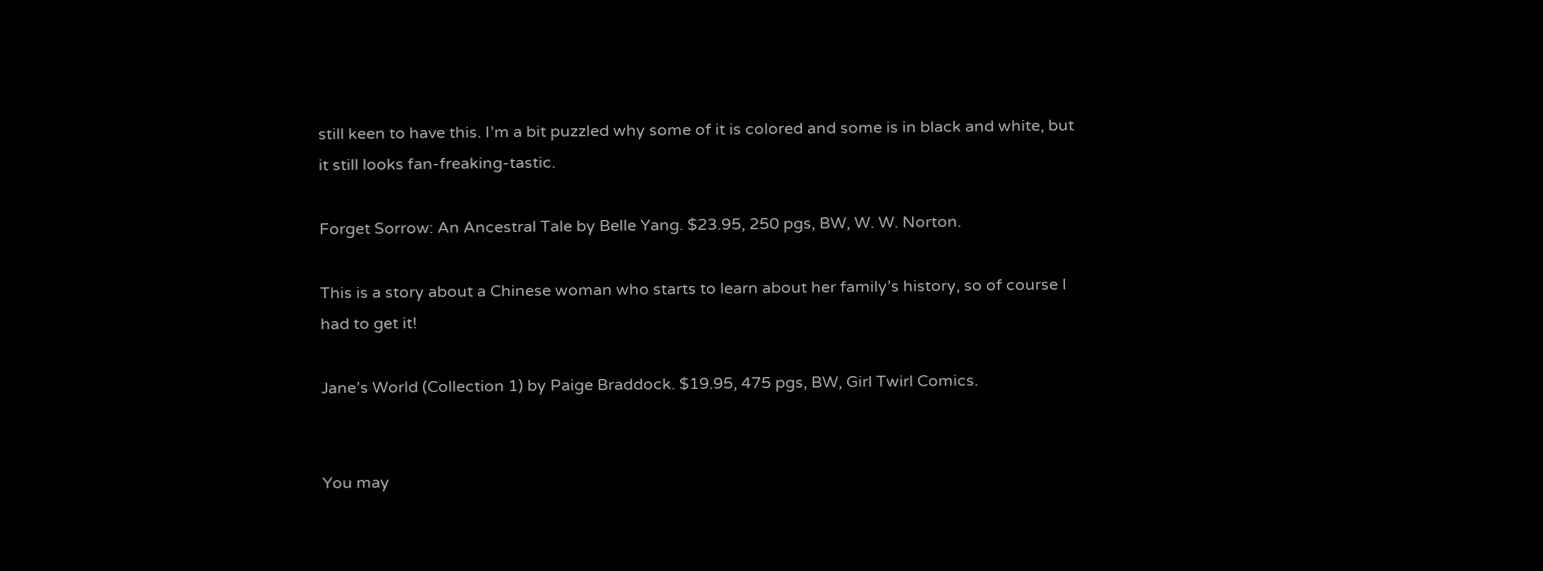still keen to have this. I’m a bit puzzled why some of it is colored and some is in black and white, but it still looks fan-freaking-tastic.

Forget Sorrow: An Ancestral Tale by Belle Yang. $23.95, 250 pgs, BW, W. W. Norton.

This is a story about a Chinese woman who starts to learn about her family’s history, so of course I had to get it!

Jane’s World (Collection 1) by Paige Braddock. $19.95, 475 pgs, BW, Girl Twirl Comics.


You may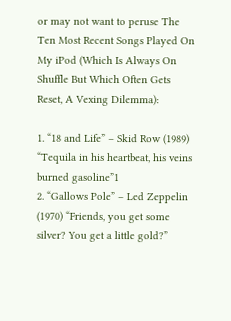or may not want to peruse The Ten Most Recent Songs Played On My iPod (Which Is Always On Shuffle But Which Often Gets Reset, A Vexing Dilemma):

1. “18 and Life” – Skid Row (1989) “Tequila in his heartbeat, his veins burned gasoline”1
2. “Gallows Pole” – Led Zeppelin (1970) “Friends, you get some silver? You get a little gold?”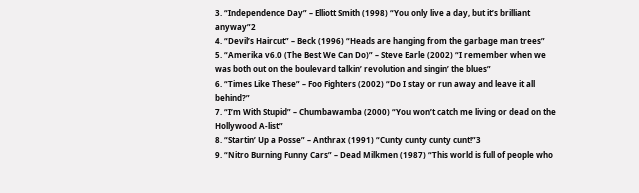3. “Independence Day” – Elliott Smith (1998) “You only live a day, but it’s brilliant anyway”2
4. “Devil’s Haircut” – Beck (1996) “Heads are hanging from the garbage man trees”
5. “Amerika v6.0 (The Best We Can Do)” – Steve Earle (2002) “I remember when we was both out on the boulevard talkin’ revolution and singin’ the blues”
6. “Times Like These” – Foo Fighters (2002) “Do I stay or run away and leave it all behind?”
7. “I’m With Stupid” – Chumbawamba (2000) “You won’t catch me living or dead on the Hollywood A-list”
8. “Startin’ Up a Posse” – Anthrax (1991) “Cunty cunty cunty cunt!”3
9. “Nitro Burning Funny Cars” – Dead Milkmen (1987) “This world is full of people who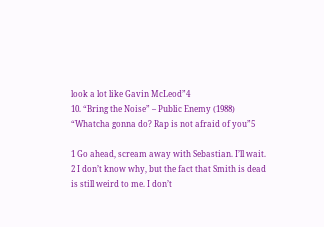look a lot like Gavin McLeod”4
10. “Bring the Noise” – Public Enemy (1988) “Whatcha gonna do? Rap is not afraid of you”5

1 Go ahead, scream away with Sebastian. I’ll wait.
2 I don’t know why, but the fact that Smith is dead is still weird to me. I don’t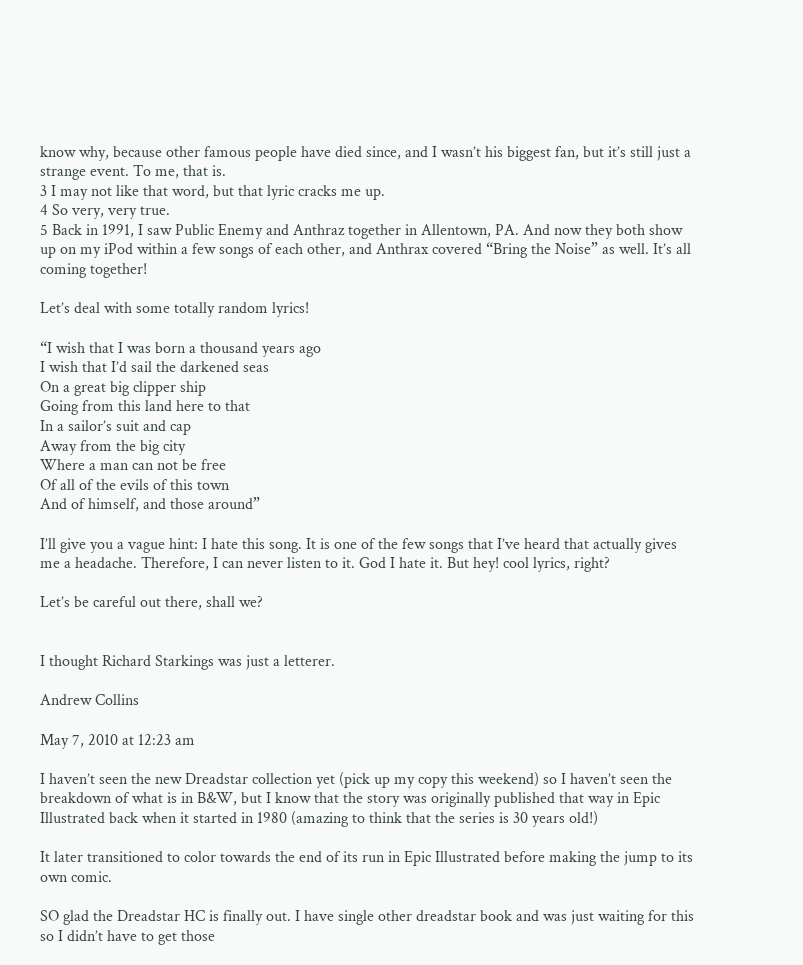know why, because other famous people have died since, and I wasn’t his biggest fan, but it’s still just a strange event. To me, that is.
3 I may not like that word, but that lyric cracks me up.
4 So very, very true.
5 Back in 1991, I saw Public Enemy and Anthraz together in Allentown, PA. And now they both show up on my iPod within a few songs of each other, and Anthrax covered “Bring the Noise” as well. It’s all coming together!

Let’s deal with some totally random lyrics!

“I wish that I was born a thousand years ago
I wish that I’d sail the darkened seas
On a great big clipper ship
Going from this land here to that
In a sailor’s suit and cap
Away from the big city
Where a man can not be free
Of all of the evils of this town
And of himself, and those around”

I’ll give you a vague hint: I hate this song. It is one of the few songs that I’ve heard that actually gives me a headache. Therefore, I can never listen to it. God I hate it. But hey! cool lyrics, right?

Let’s be careful out there, shall we?


I thought Richard Starkings was just a letterer.

Andrew Collins

May 7, 2010 at 12:23 am

I haven’t seen the new Dreadstar collection yet (pick up my copy this weekend) so I haven’t seen the breakdown of what is in B&W, but I know that the story was originally published that way in Epic Illustrated back when it started in 1980 (amazing to think that the series is 30 years old!)

It later transitioned to color towards the end of its run in Epic Illustrated before making the jump to its own comic.

SO glad the Dreadstar HC is finally out. I have single other dreadstar book and was just waiting for this so I didn’t have to get those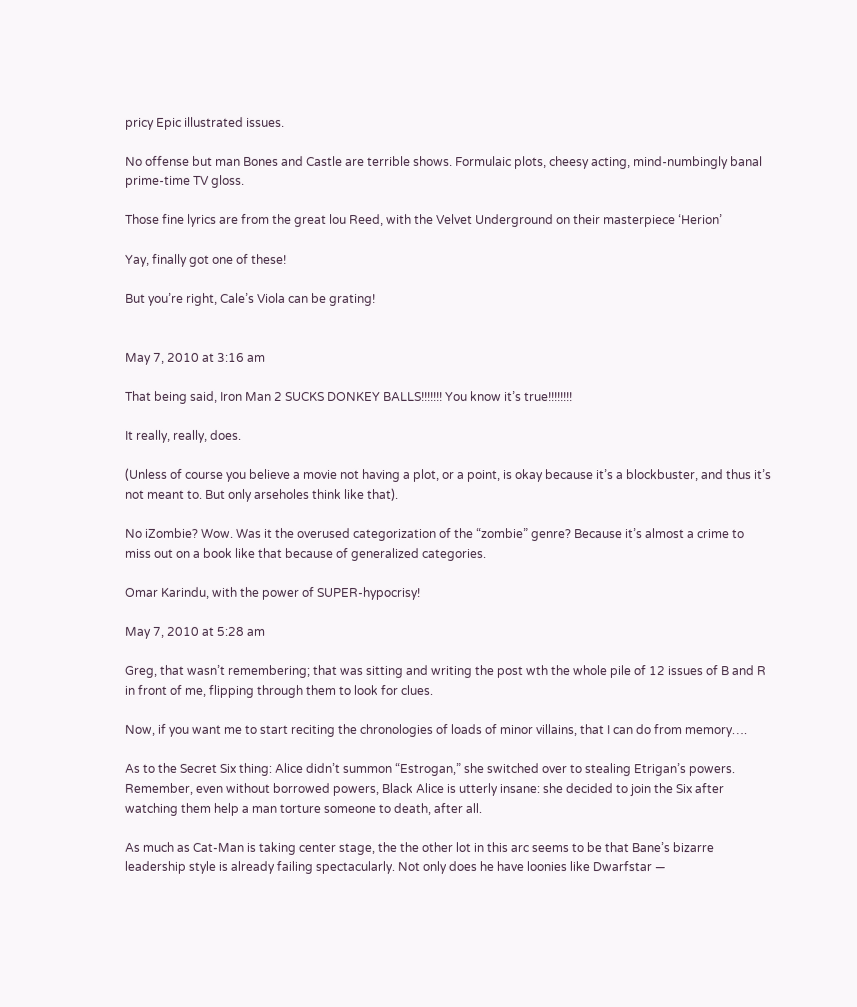pricy Epic illustrated issues.

No offense but man Bones and Castle are terrible shows. Formulaic plots, cheesy acting, mind-numbingly banal prime-time TV gloss.

Those fine lyrics are from the great lou Reed, with the Velvet Underground on their masterpiece ‘Herion’

Yay, finally got one of these!

But you’re right, Cale’s Viola can be grating!


May 7, 2010 at 3:16 am

That being said, Iron Man 2 SUCKS DONKEY BALLS!!!!!!! You know it’s true!!!!!!!!

It really, really, does.

(Unless of course you believe a movie not having a plot, or a point, is okay because it’s a blockbuster, and thus it’s not meant to. But only arseholes think like that).

No iZombie? Wow. Was it the overused categorization of the “zombie” genre? Because it’s almost a crime to miss out on a book like that because of generalized categories.

Omar Karindu, with the power of SUPER-hypocrisy!

May 7, 2010 at 5:28 am

Greg, that wasn’t remembering; that was sitting and writing the post wth the whole pile of 12 issues of B and R in front of me, flipping through them to look for clues.

Now, if you want me to start reciting the chronologies of loads of minor villains, that I can do from memory….

As to the Secret Six thing: Alice didn’t summon “Estrogan,” she switched over to stealing Etrigan’s powers. Remember, even without borrowed powers, Black Alice is utterly insane: she decided to join the Six after watching them help a man torture someone to death, after all.

As much as Cat-Man is taking center stage, the the other lot in this arc seems to be that Bane’s bizarre leadership style is already failing spectacularly. Not only does he have loonies like Dwarfstar —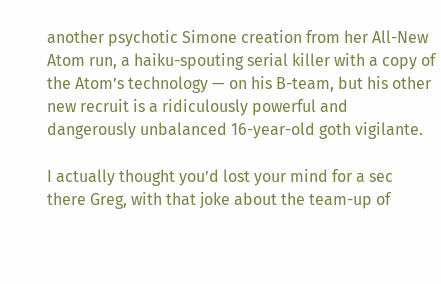another psychotic Simone creation from her All-New Atom run, a haiku-spouting serial killer with a copy of the Atom’s technology — on his B-team, but his other new recruit is a ridiculously powerful and dangerously unbalanced 16-year-old goth vigilante.

I actually thought you’d lost your mind for a sec there Greg, with that joke about the team-up of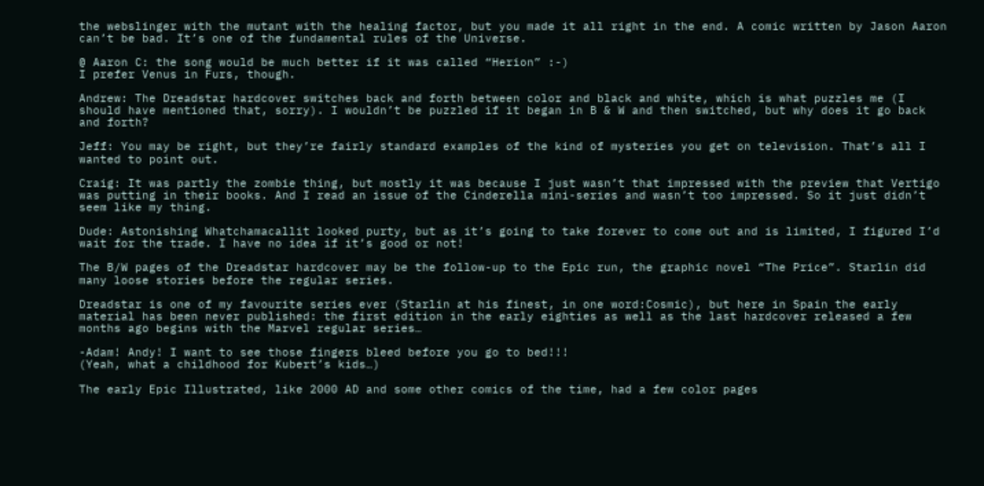the webslinger with the mutant with the healing factor, but you made it all right in the end. A comic written by Jason Aaron can’t be bad. It’s one of the fundamental rules of the Universe.

@ Aaron C: the song would be much better if it was called “Herion” :-)
I prefer Venus in Furs, though.

Andrew: The Dreadstar hardcover switches back and forth between color and black and white, which is what puzzles me (I should have mentioned that, sorry). I wouldn’t be puzzled if it began in B & W and then switched, but why does it go back and forth?

Jeff: You may be right, but they’re fairly standard examples of the kind of mysteries you get on television. That’s all I wanted to point out.

Craig: It was partly the zombie thing, but mostly it was because I just wasn’t that impressed with the preview that Vertigo was putting in their books. And I read an issue of the Cinderella mini-series and wasn’t too impressed. So it just didn’t seem like my thing.

Dude: Astonishing Whatchamacallit looked purty, but as it’s going to take forever to come out and is limited, I figured I’d wait for the trade. I have no idea if it’s good or not!

The B/W pages of the Dreadstar hardcover may be the follow-up to the Epic run, the graphic novel “The Price”. Starlin did many loose stories before the regular series.

Dreadstar is one of my favourite series ever (Starlin at his finest, in one word:Cosmic), but here in Spain the early material has been never published: the first edition in the early eighties as well as the last hardcover released a few months ago begins with the Marvel regular series…

-Adam! Andy! I want to see those fingers bleed before you go to bed!!!
(Yeah, what a childhood for Kubert’s kids…)

The early Epic Illustrated, like 2000 AD and some other comics of the time, had a few color pages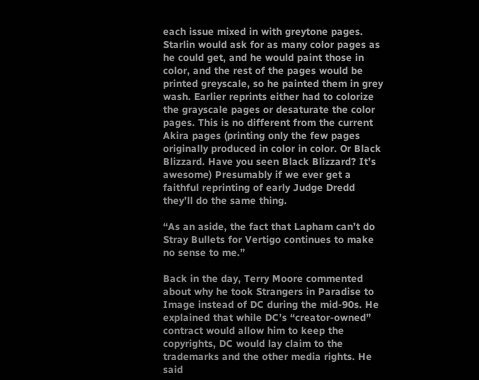each issue mixed in with greytone pages. Starlin would ask for as many color pages as he could get, and he would paint those in color, and the rest of the pages would be printed greyscale, so he painted them in grey wash. Earlier reprints either had to colorize the grayscale pages or desaturate the color pages. This is no different from the current Akira pages (printing only the few pages originally produced in color in color. Or Black Blizzard. Have you seen Black Blizzard? It’s awesome) Presumably if we ever get a faithful reprinting of early Judge Dredd they’ll do the same thing.

“As an aside, the fact that Lapham can’t do Stray Bullets for Vertigo continues to make no sense to me.”

Back in the day, Terry Moore commented about why he took Strangers in Paradise to Image instead of DC during the mid-90s. He explained that while DC’s “creator-owned” contract would allow him to keep the copyrights, DC would lay claim to the trademarks and the other media rights. He said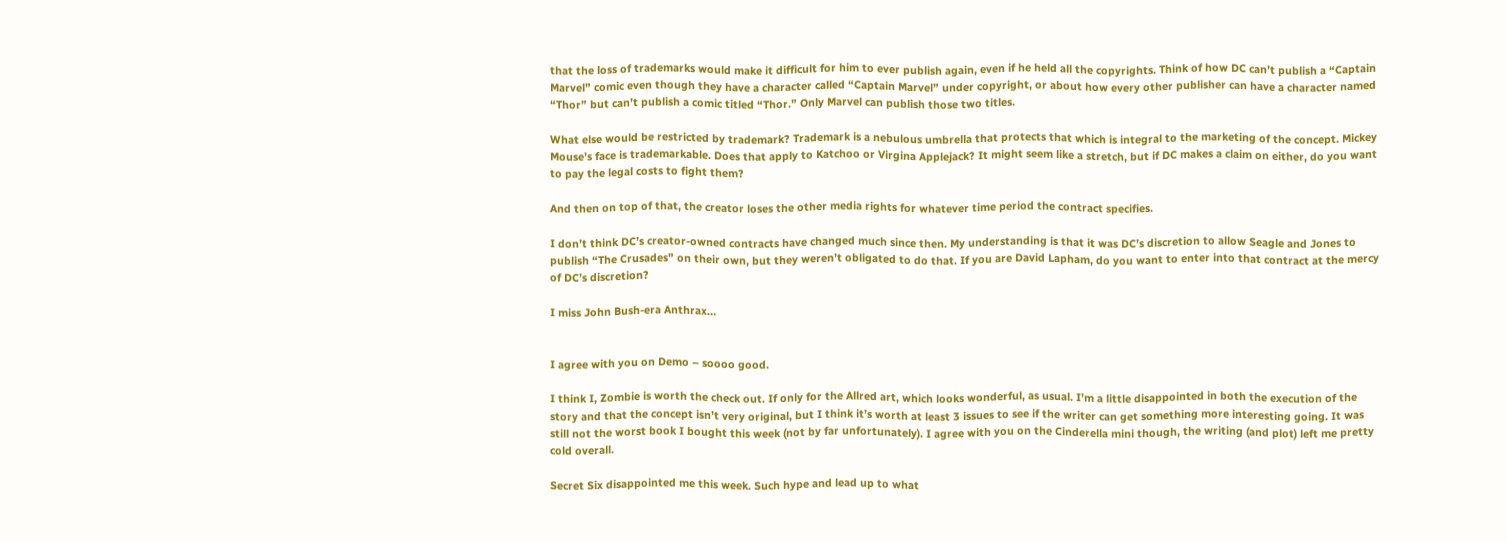that the loss of trademarks would make it difficult for him to ever publish again, even if he held all the copyrights. Think of how DC can’t publish a “Captain Marvel” comic even though they have a character called “Captain Marvel” under copyright, or about how every other publisher can have a character named “Thor” but can’t publish a comic titled “Thor.” Only Marvel can publish those two titles.

What else would be restricted by trademark? Trademark is a nebulous umbrella that protects that which is integral to the marketing of the concept. Mickey Mouse’s face is trademarkable. Does that apply to Katchoo or Virgina Applejack? It might seem like a stretch, but if DC makes a claim on either, do you want to pay the legal costs to fight them?

And then on top of that, the creator loses the other media rights for whatever time period the contract specifies.

I don’t think DC’s creator-owned contracts have changed much since then. My understanding is that it was DC’s discretion to allow Seagle and Jones to publish “The Crusades” on their own, but they weren’t obligated to do that. If you are David Lapham, do you want to enter into that contract at the mercy of DC’s discretion?

I miss John Bush-era Anthrax…


I agree with you on Demo – soooo good.

I think I, Zombie is worth the check out. If only for the Allred art, which looks wonderful, as usual. I’m a little disappointed in both the execution of the story and that the concept isn’t very original, but I think it’s worth at least 3 issues to see if the writer can get something more interesting going. It was still not the worst book I bought this week (not by far unfortunately). I agree with you on the Cinderella mini though, the writing (and plot) left me pretty cold overall.

Secret Six disappointed me this week. Such hype and lead up to what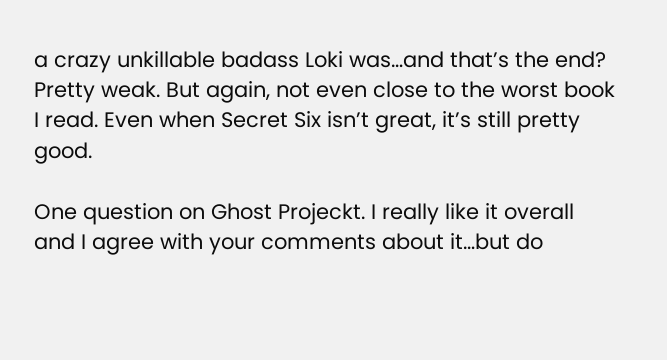a crazy unkillable badass Loki was…and that’s the end? Pretty weak. But again, not even close to the worst book I read. Even when Secret Six isn’t great, it’s still pretty good.

One question on Ghost Projeckt. I really like it overall and I agree with your comments about it…but do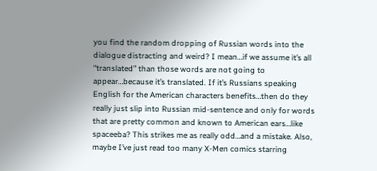you find the random dropping of Russian words into the dialogue distracting and weird? I mean…if we assume it’s all “translated” than those words are not going to appear…because it’s translated. If it’s Russians speaking English for the American characters benefits…then do they really just slip into Russian mid-sentence and only for words that are pretty common and known to American ears…like spaceeba? This strikes me as really odd…and a mistake. Also, maybe I’ve just read too many X-Men comics starring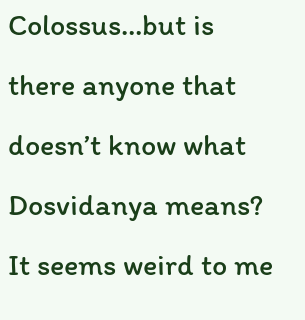Colossus…but is there anyone that doesn’t know what Dosvidanya means? It seems weird to me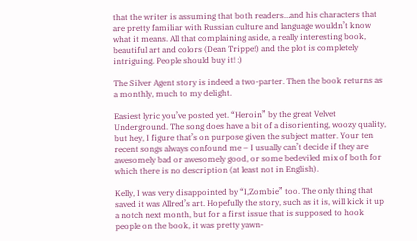that the writer is assuming that both readers…and his characters that are pretty familiar with Russian culture and language wouldn’t know what it means. All that complaining aside, a really interesting book, beautiful art and colors (Dean Trippe!) and the plot is completely intriguing. People should buy it! :)

The Silver Agent story is indeed a two-parter. Then the book returns as a monthly, much to my delight.

Easiest lyric you’ve posted yet. “Heroin” by the great Velvet Underground. The song does have a bit of a disorienting, woozy quality, but hey, I figure that’s on purpose given the subject matter. Your ten recent songs always confound me – I usually can’t decide if they are awesomely bad or awesomely good, or some bedeviled mix of both for which there is no description (at least not in English).

Kelly, I was very disappointed by “I,Zombie” too. The only thing that saved it was Allred’s art. Hopefully the story, such as it is, will kick it up a notch next month, but for a first issue that is supposed to hook people on the book, it was pretty yawn-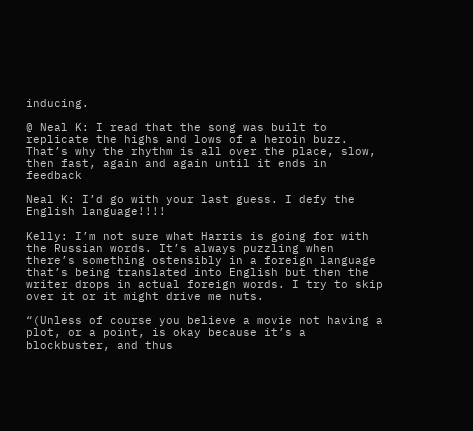inducing.

@ Neal K: I read that the song was built to replicate the highs and lows of a heroin buzz. That’s why the rhythm is all over the place, slow, then fast, again and again until it ends in feedback

Neal K: I’d go with your last guess. I defy the English language!!!!

Kelly: I’m not sure what Harris is going for with the Russian words. It’s always puzzling when there’s something ostensibly in a foreign language that’s being translated into English but then the writer drops in actual foreign words. I try to skip over it or it might drive me nuts.

“(Unless of course you believe a movie not having a plot, or a point, is okay because it’s a blockbuster, and thus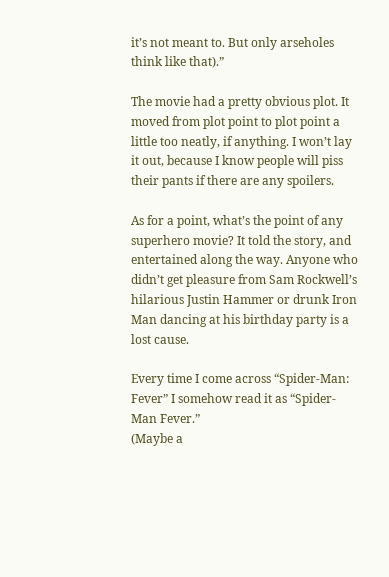it’s not meant to. But only arseholes think like that).”

The movie had a pretty obvious plot. It moved from plot point to plot point a little too neatly, if anything. I won’t lay it out, because I know people will piss their pants if there are any spoilers.

As for a point, what’s the point of any superhero movie? It told the story, and entertained along the way. Anyone who didn’t get pleasure from Sam Rockwell’s hilarious Justin Hammer or drunk Iron Man dancing at his birthday party is a lost cause.

Every time I come across “Spider-Man: Fever” I somehow read it as “Spider-Man Fever.”
(Maybe a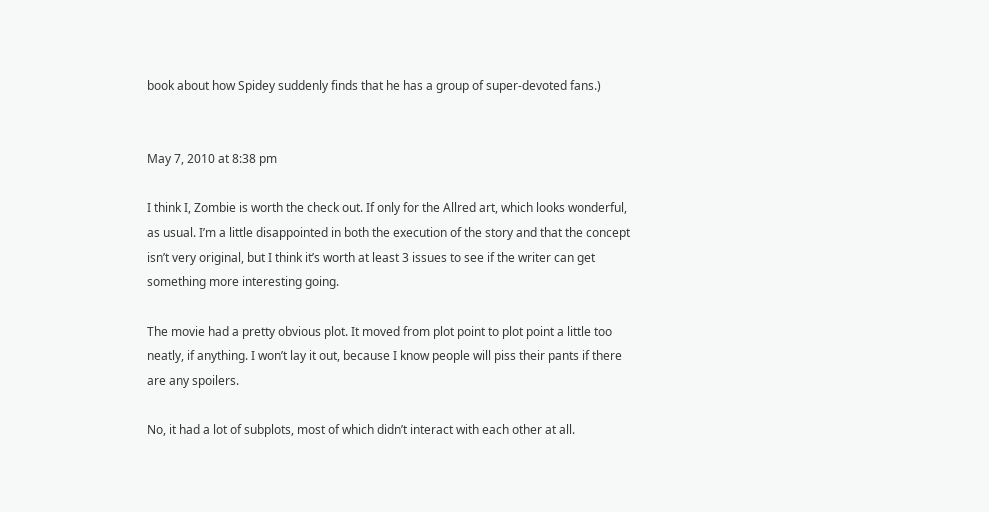book about how Spidey suddenly finds that he has a group of super-devoted fans.)


May 7, 2010 at 8:38 pm

I think I, Zombie is worth the check out. If only for the Allred art, which looks wonderful, as usual. I’m a little disappointed in both the execution of the story and that the concept isn’t very original, but I think it’s worth at least 3 issues to see if the writer can get something more interesting going.

The movie had a pretty obvious plot. It moved from plot point to plot point a little too neatly, if anything. I won’t lay it out, because I know people will piss their pants if there are any spoilers.

No, it had a lot of subplots, most of which didn’t interact with each other at all.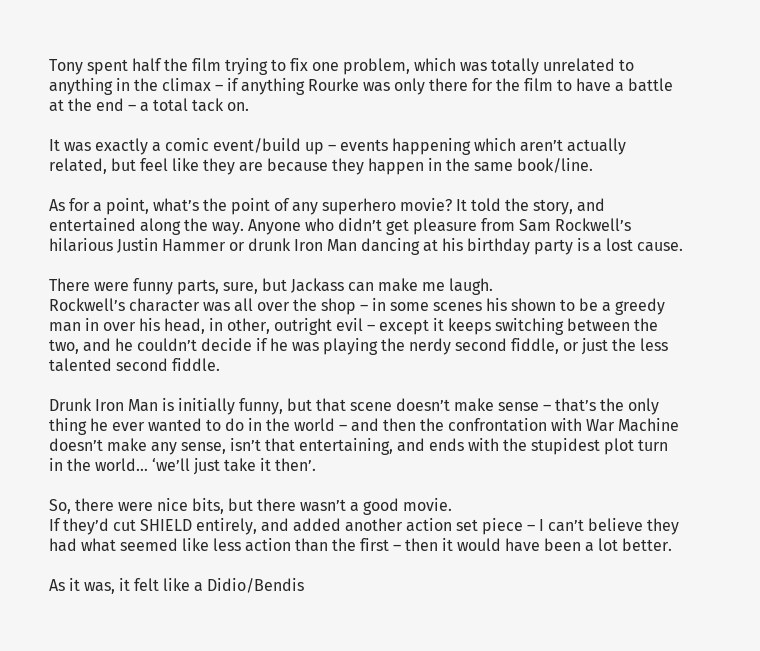Tony spent half the film trying to fix one problem, which was totally unrelated to anything in the climax – if anything Rourke was only there for the film to have a battle at the end – a total tack on.

It was exactly a comic event/build up – events happening which aren’t actually related, but feel like they are because they happen in the same book/line.

As for a point, what’s the point of any superhero movie? It told the story, and entertained along the way. Anyone who didn’t get pleasure from Sam Rockwell’s hilarious Justin Hammer or drunk Iron Man dancing at his birthday party is a lost cause.

There were funny parts, sure, but Jackass can make me laugh.
Rockwell’s character was all over the shop – in some scenes his shown to be a greedy man in over his head, in other, outright evil – except it keeps switching between the two, and he couldn’t decide if he was playing the nerdy second fiddle, or just the less talented second fiddle.

Drunk Iron Man is initially funny, but that scene doesn’t make sense – that’s the only thing he ever wanted to do in the world – and then the confrontation with War Machine doesn’t make any sense, isn’t that entertaining, and ends with the stupidest plot turn in the world… ‘we’ll just take it then’.

So, there were nice bits, but there wasn’t a good movie.
If they’d cut SHIELD entirely, and added another action set piece – I can’t believe they had what seemed like less action than the first – then it would have been a lot better.

As it was, it felt like a Didio/Bendis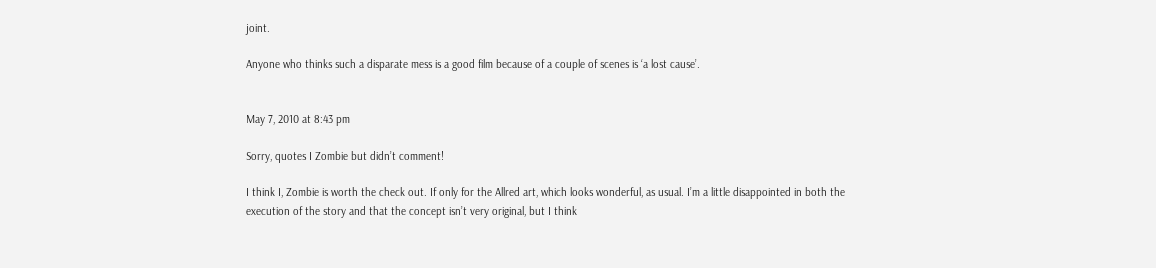joint.

Anyone who thinks such a disparate mess is a good film because of a couple of scenes is ‘a lost cause’.


May 7, 2010 at 8:43 pm

Sorry, quotes I Zombie but didn’t comment!

I think I, Zombie is worth the check out. If only for the Allred art, which looks wonderful, as usual. I’m a little disappointed in both the execution of the story and that the concept isn’t very original, but I think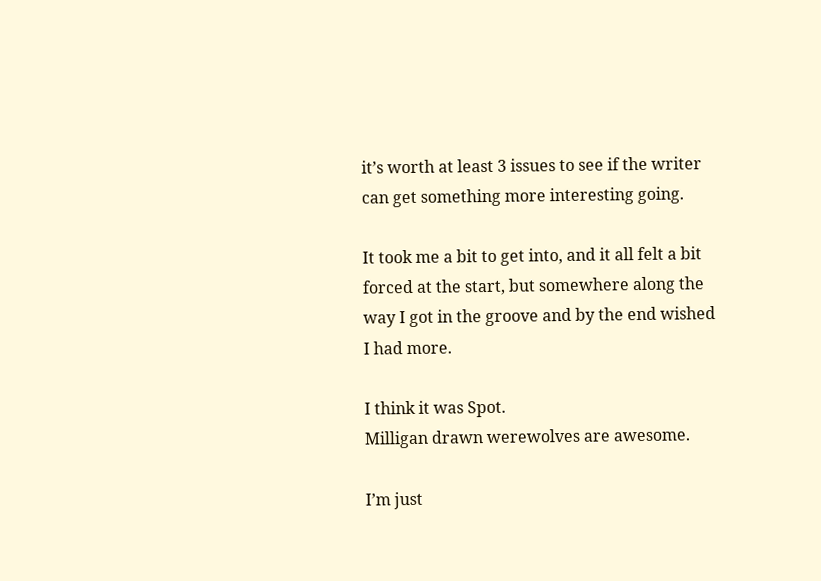it’s worth at least 3 issues to see if the writer can get something more interesting going.

It took me a bit to get into, and it all felt a bit forced at the start, but somewhere along the way I got in the groove and by the end wished I had more.

I think it was Spot.
Milligan drawn werewolves are awesome.

I’m just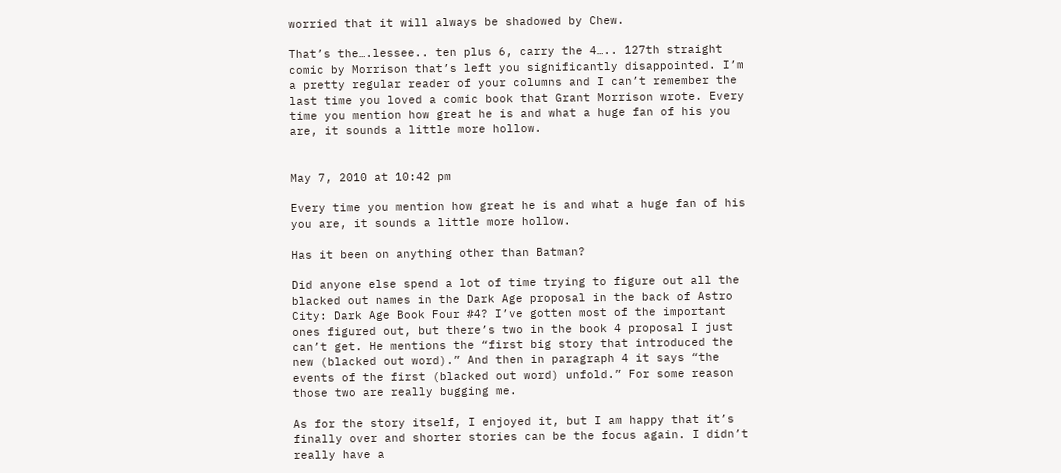worried that it will always be shadowed by Chew.

That’s the….lessee.. ten plus 6, carry the 4….. 127th straight comic by Morrison that’s left you significantly disappointed. I’m a pretty regular reader of your columns and I can’t remember the last time you loved a comic book that Grant Morrison wrote. Every time you mention how great he is and what a huge fan of his you are, it sounds a little more hollow.


May 7, 2010 at 10:42 pm

Every time you mention how great he is and what a huge fan of his you are, it sounds a little more hollow.

Has it been on anything other than Batman?

Did anyone else spend a lot of time trying to figure out all the blacked out names in the Dark Age proposal in the back of Astro City: Dark Age Book Four #4? I’ve gotten most of the important ones figured out, but there’s two in the book 4 proposal I just can’t get. He mentions the “first big story that introduced the new (blacked out word).” And then in paragraph 4 it says “the events of the first (blacked out word) unfold.” For some reason those two are really bugging me.

As for the story itself, I enjoyed it, but I am happy that it’s finally over and shorter stories can be the focus again. I didn’t really have a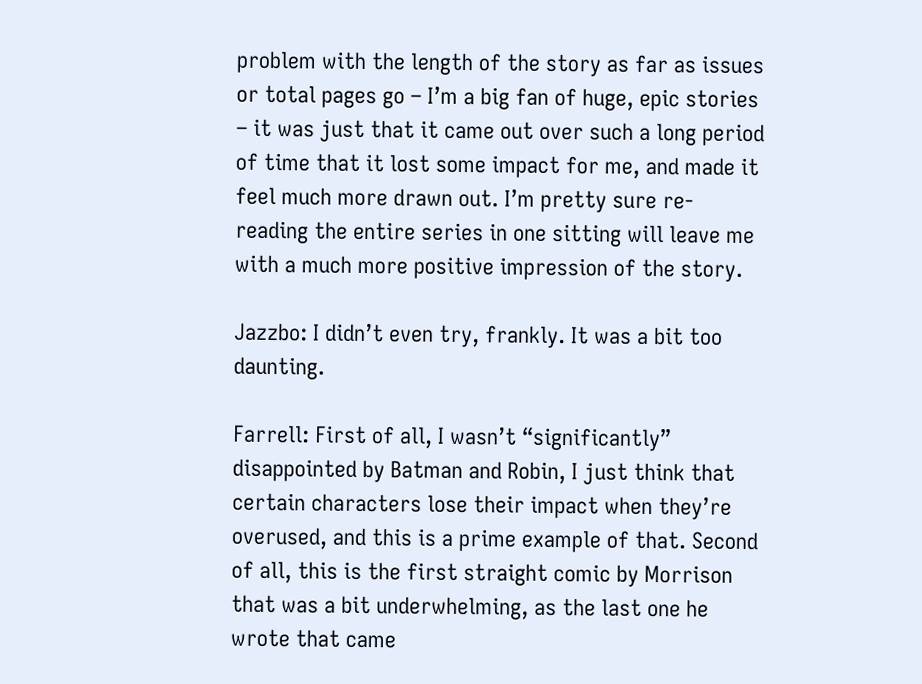problem with the length of the story as far as issues or total pages go – I’m a big fan of huge, epic stories – it was just that it came out over such a long period of time that it lost some impact for me, and made it feel much more drawn out. I’m pretty sure re-reading the entire series in one sitting will leave me with a much more positive impression of the story.

Jazzbo: I didn’t even try, frankly. It was a bit too daunting.

Farrell: First of all, I wasn’t “significantly” disappointed by Batman and Robin, I just think that certain characters lose their impact when they’re overused, and this is a prime example of that. Second of all, this is the first straight comic by Morrison that was a bit underwhelming, as the last one he wrote that came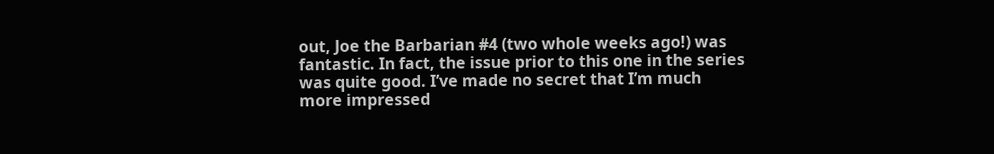out, Joe the Barbarian #4 (two whole weeks ago!) was fantastic. In fact, the issue prior to this one in the series was quite good. I’ve made no secret that I’m much more impressed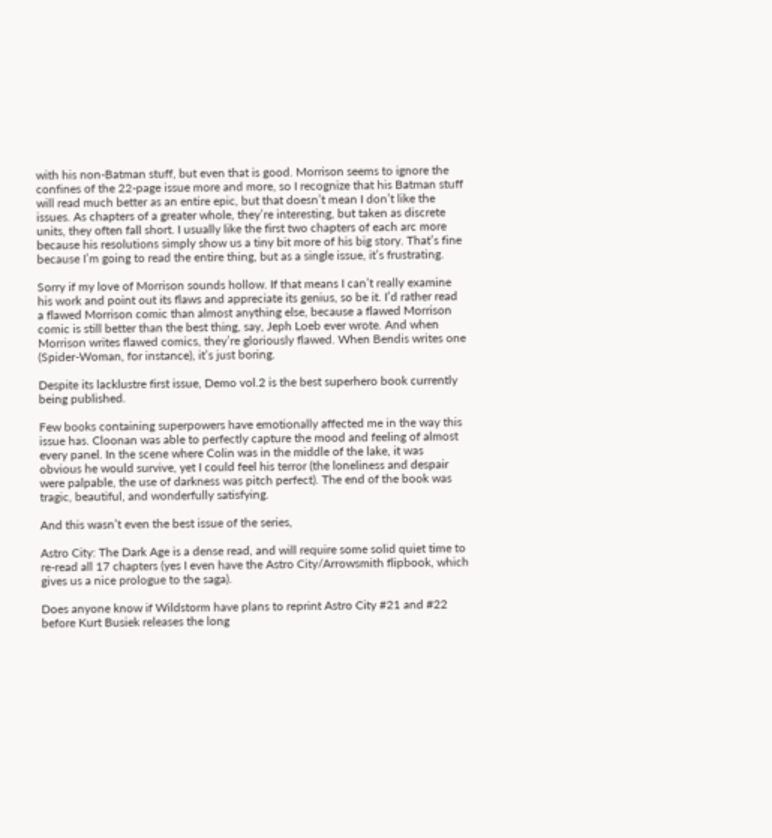with his non-Batman stuff, but even that is good. Morrison seems to ignore the confines of the 22-page issue more and more, so I recognize that his Batman stuff will read much better as an entire epic, but that doesn’t mean I don’t like the issues. As chapters of a greater whole, they’re interesting, but taken as discrete units, they often fall short. I usually like the first two chapters of each arc more because his resolutions simply show us a tiny bit more of his big story. That’s fine because I’m going to read the entire thing, but as a single issue, it’s frustrating.

Sorry if my love of Morrison sounds hollow. If that means I can’t really examine his work and point out its flaws and appreciate its genius, so be it. I’d rather read a flawed Morrison comic than almost anything else, because a flawed Morrison comic is still better than the best thing, say, Jeph Loeb ever wrote. And when Morrison writes flawed comics, they’re gloriously flawed. When Bendis writes one (Spider-Woman, for instance), it’s just boring.

Despite its lacklustre first issue, Demo vol.2 is the best superhero book currently being published.

Few books containing superpowers have emotionally affected me in the way this issue has. Cloonan was able to perfectly capture the mood and feeling of almost every panel. In the scene where Colin was in the middle of the lake, it was obvious he would survive, yet I could feel his terror (the loneliness and despair were palpable, the use of darkness was pitch perfect). The end of the book was tragic, beautiful, and wonderfully satisfying.

And this wasn’t even the best issue of the series,

Astro City: The Dark Age is a dense read, and will require some solid quiet time to re-read all 17 chapters (yes I even have the Astro City/Arrowsmith flipbook, which gives us a nice prologue to the saga).

Does anyone know if Wildstorm have plans to reprint Astro City #21 and #22 before Kurt Busiek releases the long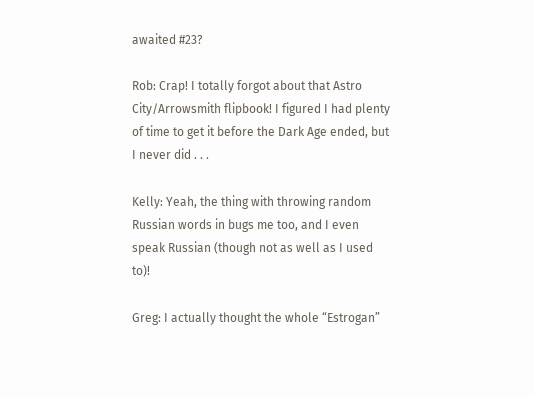awaited #23?

Rob: Crap! I totally forgot about that Astro City/Arrowsmith flipbook! I figured I had plenty of time to get it before the Dark Age ended, but I never did . . .

Kelly: Yeah, the thing with throwing random Russian words in bugs me too, and I even speak Russian (though not as well as I used to)!

Greg: I actually thought the whole “Estrogan”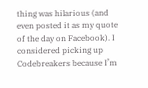thing was hilarious (and even posted it as my quote of the day on Facebook). I considered picking up Codebreakers because I’m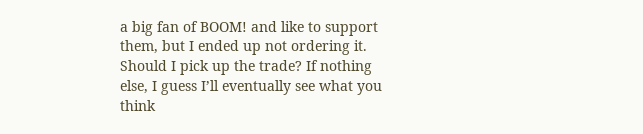a big fan of BOOM! and like to support them, but I ended up not ordering it. Should I pick up the trade? If nothing else, I guess I’ll eventually see what you think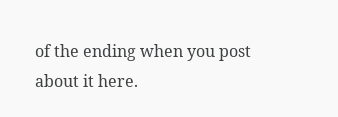of the ending when you post about it here.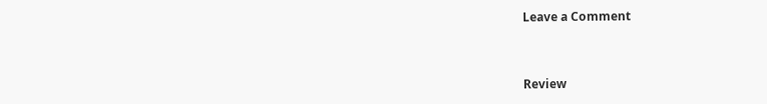Leave a Comment



Review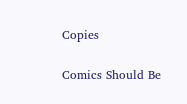Copies

Comics Should Be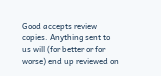Good accepts review copies. Anything sent to us will (for better or for worse) end up reviewed on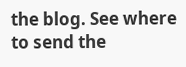the blog. See where to send the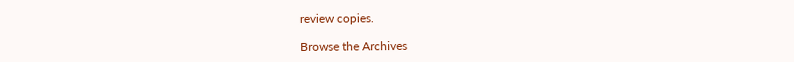review copies.

Browse the Archives